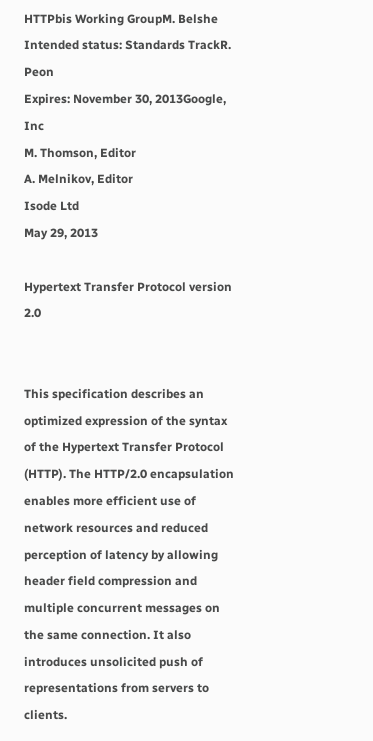HTTPbis Working GroupM. Belshe
Intended status: Standards TrackR. Peon
Expires: November 30, 2013Google, Inc
M. Thomson, Editor
A. Melnikov, Editor
Isode Ltd
May 29, 2013

Hypertext Transfer Protocol version 2.0


This specification describes an optimized expression of the syntax of the Hypertext Transfer Protocol (HTTP). The HTTP/2.0 encapsulation enables more efficient use of network resources and reduced perception of latency by allowing header field compression and multiple concurrent messages on the same connection. It also introduces unsolicited push of representations from servers to clients.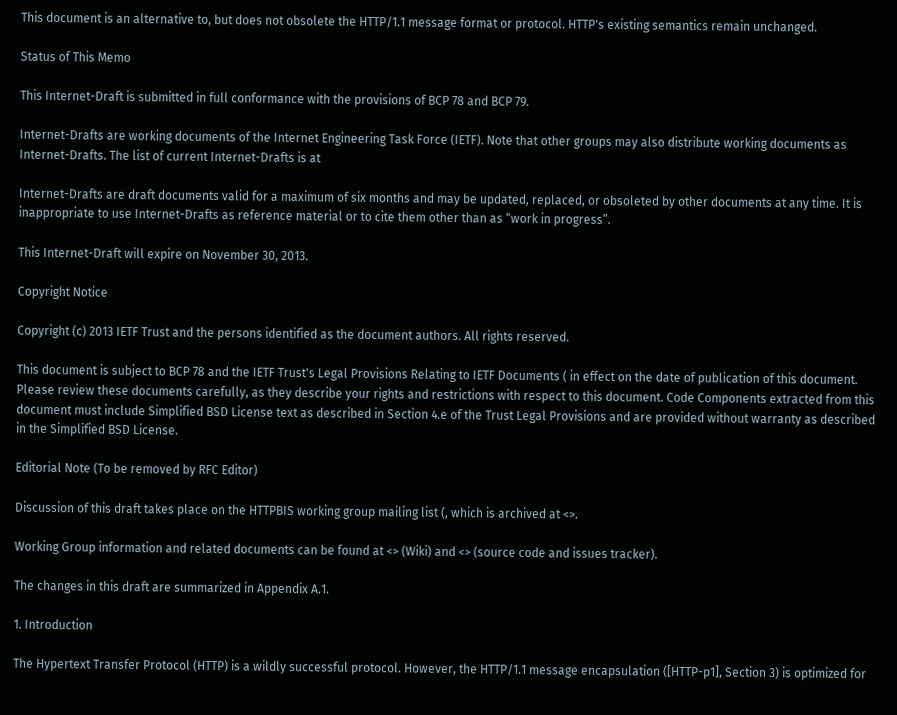This document is an alternative to, but does not obsolete the HTTP/1.1 message format or protocol. HTTP's existing semantics remain unchanged.

Status of This Memo

This Internet-Draft is submitted in full conformance with the provisions of BCP 78 and BCP 79.

Internet-Drafts are working documents of the Internet Engineering Task Force (IETF). Note that other groups may also distribute working documents as Internet-Drafts. The list of current Internet-Drafts is at

Internet-Drafts are draft documents valid for a maximum of six months and may be updated, replaced, or obsoleted by other documents at any time. It is inappropriate to use Internet-Drafts as reference material or to cite them other than as “work in progress”.

This Internet-Draft will expire on November 30, 2013.

Copyright Notice

Copyright (c) 2013 IETF Trust and the persons identified as the document authors. All rights reserved.

This document is subject to BCP 78 and the IETF Trust's Legal Provisions Relating to IETF Documents ( in effect on the date of publication of this document. Please review these documents carefully, as they describe your rights and restrictions with respect to this document. Code Components extracted from this document must include Simplified BSD License text as described in Section 4.e of the Trust Legal Provisions and are provided without warranty as described in the Simplified BSD License.

Editorial Note (To be removed by RFC Editor)

Discussion of this draft takes place on the HTTPBIS working group mailing list (, which is archived at <>.

Working Group information and related documents can be found at <> (Wiki) and <> (source code and issues tracker).

The changes in this draft are summarized in Appendix A.1.

1. Introduction

The Hypertext Transfer Protocol (HTTP) is a wildly successful protocol. However, the HTTP/1.1 message encapsulation ([HTTP-p1], Section 3) is optimized for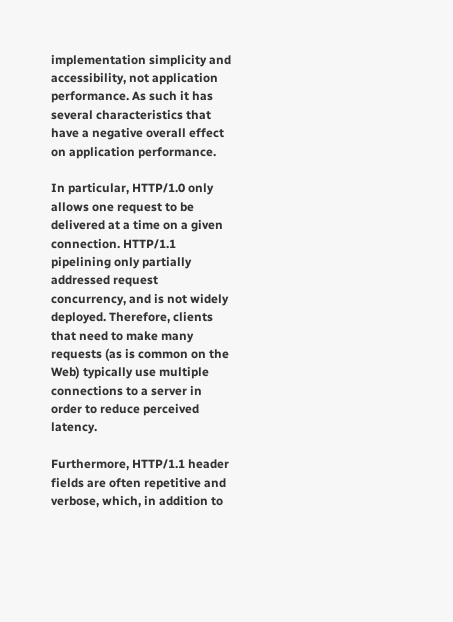implementation simplicity and accessibility, not application performance. As such it has several characteristics that have a negative overall effect on application performance.

In particular, HTTP/1.0 only allows one request to be delivered at a time on a given connection. HTTP/1.1 pipelining only partially addressed request concurrency, and is not widely deployed. Therefore, clients that need to make many requests (as is common on the Web) typically use multiple connections to a server in order to reduce perceived latency.

Furthermore, HTTP/1.1 header fields are often repetitive and verbose, which, in addition to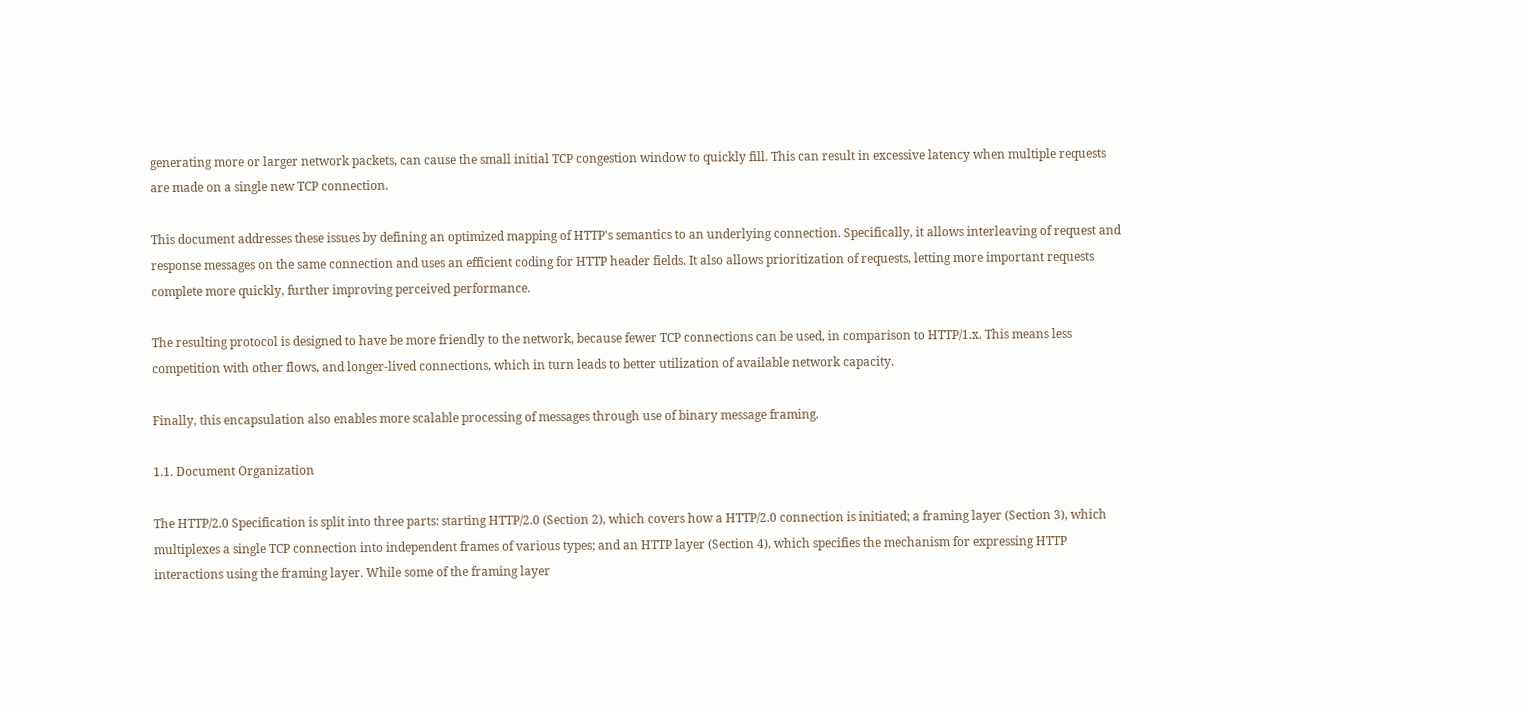generating more or larger network packets, can cause the small initial TCP congestion window to quickly fill. This can result in excessive latency when multiple requests are made on a single new TCP connection.

This document addresses these issues by defining an optimized mapping of HTTP's semantics to an underlying connection. Specifically, it allows interleaving of request and response messages on the same connection and uses an efficient coding for HTTP header fields. It also allows prioritization of requests, letting more important requests complete more quickly, further improving perceived performance.

The resulting protocol is designed to have be more friendly to the network, because fewer TCP connections can be used, in comparison to HTTP/1.x. This means less competition with other flows, and longer-lived connections, which in turn leads to better utilization of available network capacity.

Finally, this encapsulation also enables more scalable processing of messages through use of binary message framing.

1.1. Document Organization

The HTTP/2.0 Specification is split into three parts: starting HTTP/2.0 (Section 2), which covers how a HTTP/2.0 connection is initiated; a framing layer (Section 3), which multiplexes a single TCP connection into independent frames of various types; and an HTTP layer (Section 4), which specifies the mechanism for expressing HTTP interactions using the framing layer. While some of the framing layer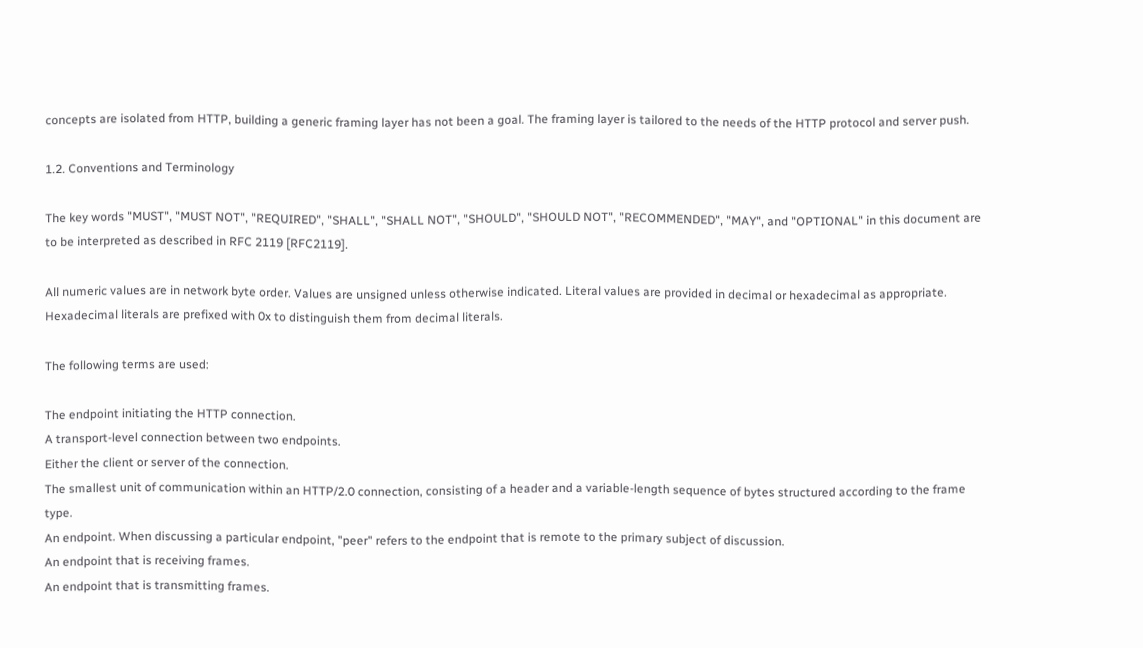concepts are isolated from HTTP, building a generic framing layer has not been a goal. The framing layer is tailored to the needs of the HTTP protocol and server push.

1.2. Conventions and Terminology

The key words "MUST", "MUST NOT", "REQUIRED", "SHALL", "SHALL NOT", "SHOULD", "SHOULD NOT", "RECOMMENDED", "MAY", and "OPTIONAL" in this document are to be interpreted as described in RFC 2119 [RFC2119].

All numeric values are in network byte order. Values are unsigned unless otherwise indicated. Literal values are provided in decimal or hexadecimal as appropriate. Hexadecimal literals are prefixed with 0x to distinguish them from decimal literals.

The following terms are used:

The endpoint initiating the HTTP connection.
A transport-level connection between two endpoints.
Either the client or server of the connection.
The smallest unit of communication within an HTTP/2.0 connection, consisting of a header and a variable-length sequence of bytes structured according to the frame type.
An endpoint. When discussing a particular endpoint, "peer" refers to the endpoint that is remote to the primary subject of discussion.
An endpoint that is receiving frames.
An endpoint that is transmitting frames.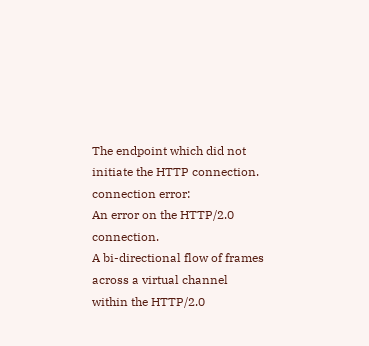The endpoint which did not initiate the HTTP connection.
connection error:
An error on the HTTP/2.0 connection.
A bi-directional flow of frames across a virtual channel within the HTTP/2.0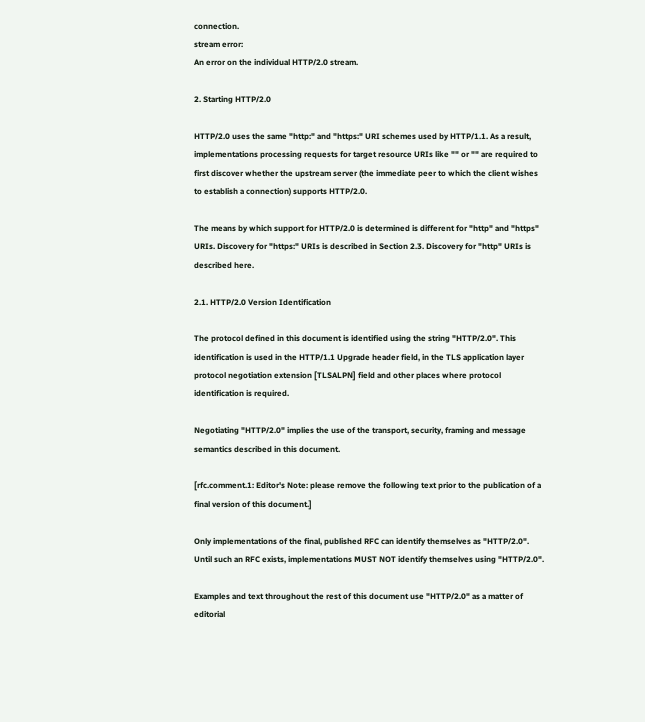connection.
stream error:
An error on the individual HTTP/2.0 stream.

2. Starting HTTP/2.0

HTTP/2.0 uses the same "http:" and "https:" URI schemes used by HTTP/1.1. As a result, implementations processing requests for target resource URIs like "" or "" are required to first discover whether the upstream server (the immediate peer to which the client wishes to establish a connection) supports HTTP/2.0.

The means by which support for HTTP/2.0 is determined is different for "http" and "https" URIs. Discovery for "https:" URIs is described in Section 2.3. Discovery for "http" URIs is described here.

2.1. HTTP/2.0 Version Identification

The protocol defined in this document is identified using the string "HTTP/2.0". This identification is used in the HTTP/1.1 Upgrade header field, in the TLS application layer protocol negotiation extension [TLSALPN] field and other places where protocol identification is required.

Negotiating "HTTP/2.0" implies the use of the transport, security, framing and message semantics described in this document.

[rfc.comment.1: Editor's Note: please remove the following text prior to the publication of a final version of this document.]

Only implementations of the final, published RFC can identify themselves as "HTTP/2.0". Until such an RFC exists, implementations MUST NOT identify themselves using "HTTP/2.0".

Examples and text throughout the rest of this document use "HTTP/2.0" as a matter of editorial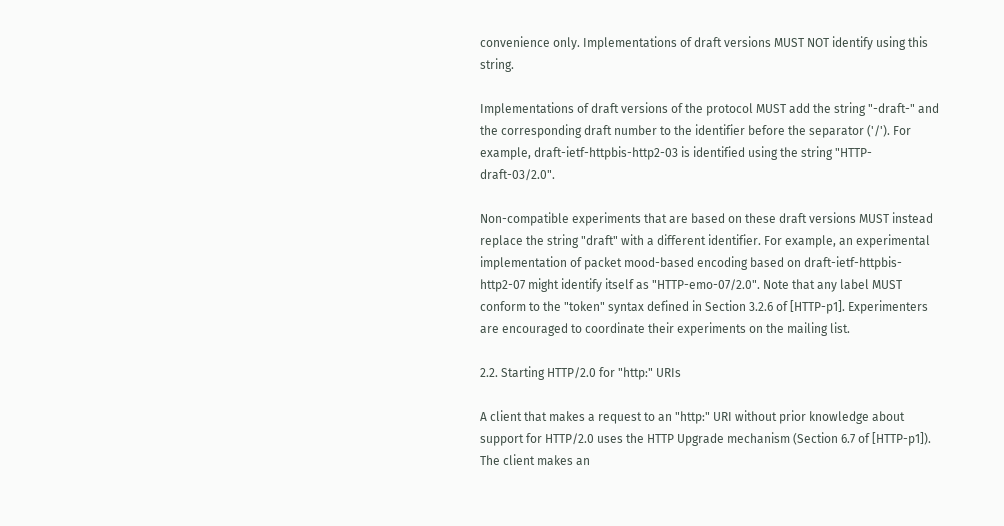convenience only. Implementations of draft versions MUST NOT identify using this string.

Implementations of draft versions of the protocol MUST add the string "-draft-" and the corresponding draft number to the identifier before the separator ('/'). For example, draft-ietf-httpbis-http2-03 is identified using the string "HTTP-draft-03/2.0".

Non-compatible experiments that are based on these draft versions MUST instead replace the string "draft" with a different identifier. For example, an experimental implementation of packet mood-based encoding based on draft-ietf-httpbis-http2-07 might identify itself as "HTTP-emo-07/2.0". Note that any label MUST conform to the "token" syntax defined in Section 3.2.6 of [HTTP-p1]. Experimenters are encouraged to coordinate their experiments on the mailing list.

2.2. Starting HTTP/2.0 for "http:" URIs

A client that makes a request to an "http:" URI without prior knowledge about support for HTTP/2.0 uses the HTTP Upgrade mechanism (Section 6.7 of [HTTP-p1]). The client makes an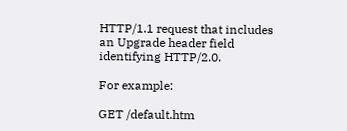HTTP/1.1 request that includes an Upgrade header field identifying HTTP/2.0.

For example:

GET /default.htm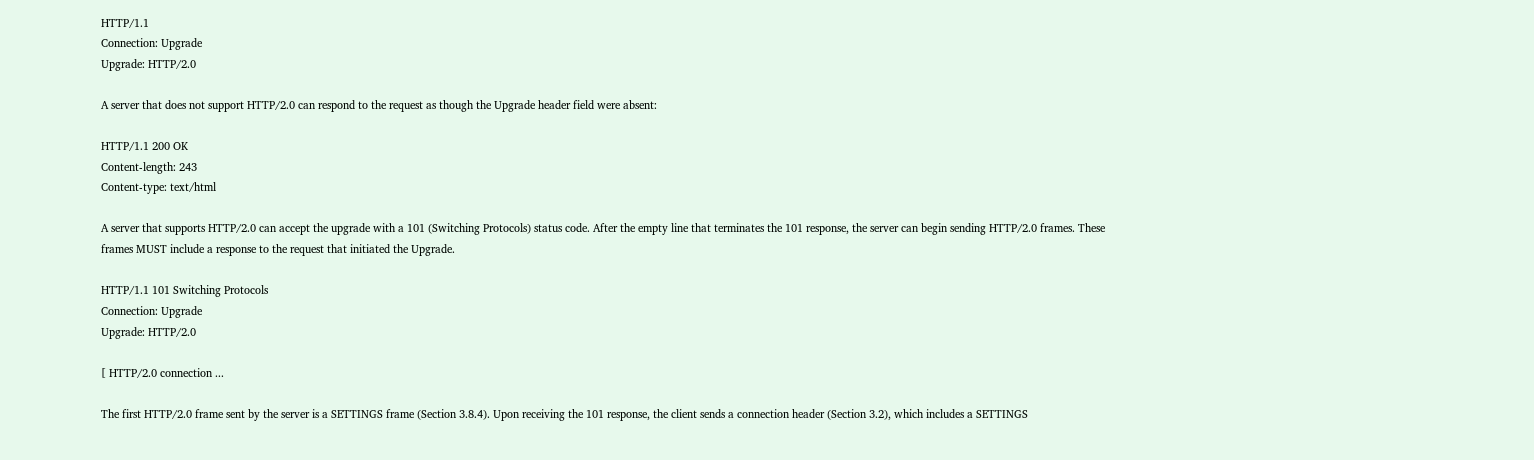HTTP/1.1
Connection: Upgrade
Upgrade: HTTP/2.0

A server that does not support HTTP/2.0 can respond to the request as though the Upgrade header field were absent:

HTTP/1.1 200 OK
Content-length: 243
Content-type: text/html

A server that supports HTTP/2.0 can accept the upgrade with a 101 (Switching Protocols) status code. After the empty line that terminates the 101 response, the server can begin sending HTTP/2.0 frames. These frames MUST include a response to the request that initiated the Upgrade.

HTTP/1.1 101 Switching Protocols
Connection: Upgrade
Upgrade: HTTP/2.0

[ HTTP/2.0 connection ...

The first HTTP/2.0 frame sent by the server is a SETTINGS frame (Section 3.8.4). Upon receiving the 101 response, the client sends a connection header (Section 3.2), which includes a SETTINGS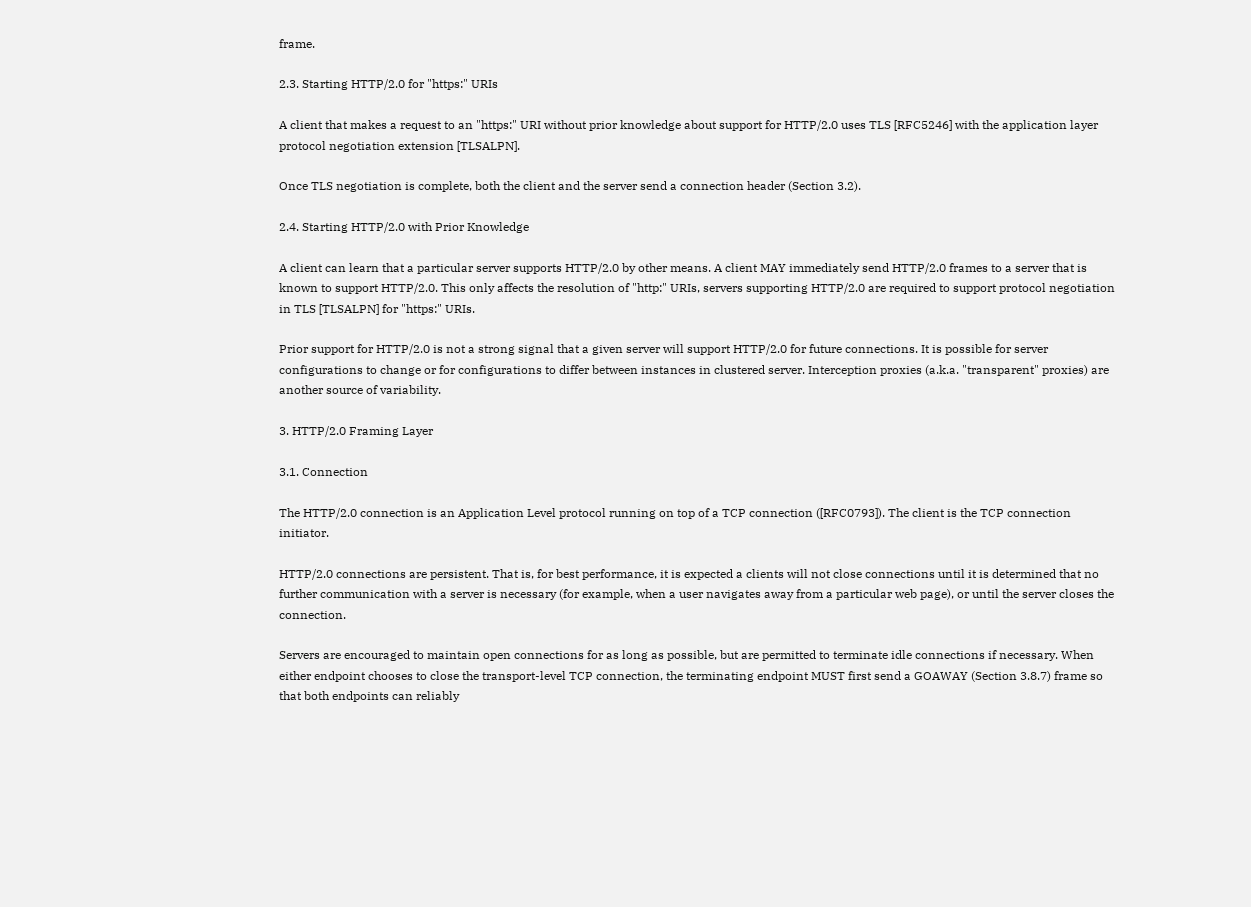frame.

2.3. Starting HTTP/2.0 for "https:" URIs

A client that makes a request to an "https:" URI without prior knowledge about support for HTTP/2.0 uses TLS [RFC5246] with the application layer protocol negotiation extension [TLSALPN].

Once TLS negotiation is complete, both the client and the server send a connection header (Section 3.2).

2.4. Starting HTTP/2.0 with Prior Knowledge

A client can learn that a particular server supports HTTP/2.0 by other means. A client MAY immediately send HTTP/2.0 frames to a server that is known to support HTTP/2.0. This only affects the resolution of "http:" URIs, servers supporting HTTP/2.0 are required to support protocol negotiation in TLS [TLSALPN] for "https:" URIs.

Prior support for HTTP/2.0 is not a strong signal that a given server will support HTTP/2.0 for future connections. It is possible for server configurations to change or for configurations to differ between instances in clustered server. Interception proxies (a.k.a. "transparent" proxies) are another source of variability.

3. HTTP/2.0 Framing Layer

3.1. Connection

The HTTP/2.0 connection is an Application Level protocol running on top of a TCP connection ([RFC0793]). The client is the TCP connection initiator.

HTTP/2.0 connections are persistent. That is, for best performance, it is expected a clients will not close connections until it is determined that no further communication with a server is necessary (for example, when a user navigates away from a particular web page), or until the server closes the connection.

Servers are encouraged to maintain open connections for as long as possible, but are permitted to terminate idle connections if necessary. When either endpoint chooses to close the transport-level TCP connection, the terminating endpoint MUST first send a GOAWAY (Section 3.8.7) frame so that both endpoints can reliably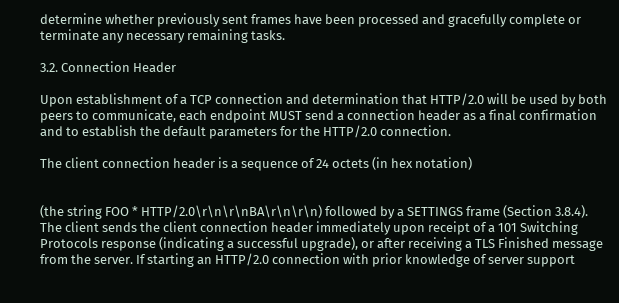determine whether previously sent frames have been processed and gracefully complete or terminate any necessary remaining tasks.

3.2. Connection Header

Upon establishment of a TCP connection and determination that HTTP/2.0 will be used by both peers to communicate, each endpoint MUST send a connection header as a final confirmation and to establish the default parameters for the HTTP/2.0 connection.

The client connection header is a sequence of 24 octets (in hex notation)


(the string FOO * HTTP/2.0\r\n\r\nBA\r\n\r\n) followed by a SETTINGS frame (Section 3.8.4). The client sends the client connection header immediately upon receipt of a 101 Switching Protocols response (indicating a successful upgrade), or after receiving a TLS Finished message from the server. If starting an HTTP/2.0 connection with prior knowledge of server support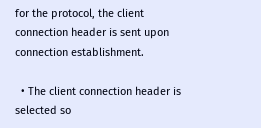for the protocol, the client connection header is sent upon connection establishment.

  • The client connection header is selected so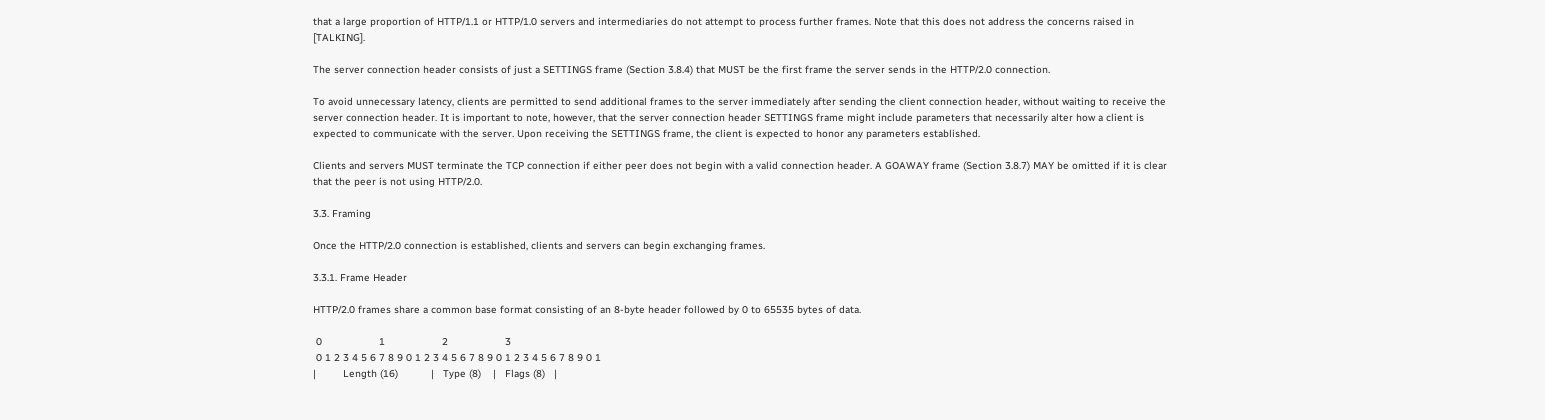that a large proportion of HTTP/1.1 or HTTP/1.0 servers and intermediaries do not attempt to process further frames. Note that this does not address the concerns raised in [TALKING].

The server connection header consists of just a SETTINGS frame (Section 3.8.4) that MUST be the first frame the server sends in the HTTP/2.0 connection.

To avoid unnecessary latency, clients are permitted to send additional frames to the server immediately after sending the client connection header, without waiting to receive the server connection header. It is important to note, however, that the server connection header SETTINGS frame might include parameters that necessarily alter how a client is expected to communicate with the server. Upon receiving the SETTINGS frame, the client is expected to honor any parameters established.

Clients and servers MUST terminate the TCP connection if either peer does not begin with a valid connection header. A GOAWAY frame (Section 3.8.7) MAY be omitted if it is clear that the peer is not using HTTP/2.0.

3.3. Framing

Once the HTTP/2.0 connection is established, clients and servers can begin exchanging frames.

3.3.1. Frame Header

HTTP/2.0 frames share a common base format consisting of an 8-byte header followed by 0 to 65535 bytes of data.

 0                   1                   2                   3
 0 1 2 3 4 5 6 7 8 9 0 1 2 3 4 5 6 7 8 9 0 1 2 3 4 5 6 7 8 9 0 1
|         Length (16)           |   Type (8)    |   Flags (8)   |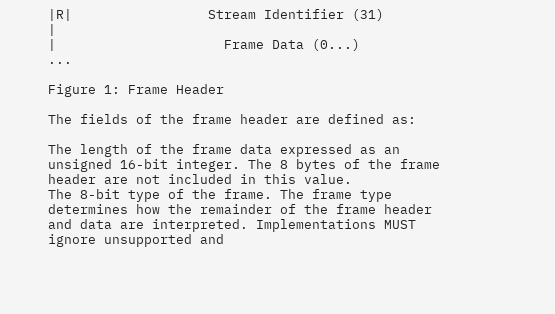|R|                 Stream Identifier (31)                      |
|                     Frame Data (0...)                       ...

Figure 1: Frame Header

The fields of the frame header are defined as:

The length of the frame data expressed as an unsigned 16-bit integer. The 8 bytes of the frame header are not included in this value.
The 8-bit type of the frame. The frame type determines how the remainder of the frame header and data are interpreted. Implementations MUST ignore unsupported and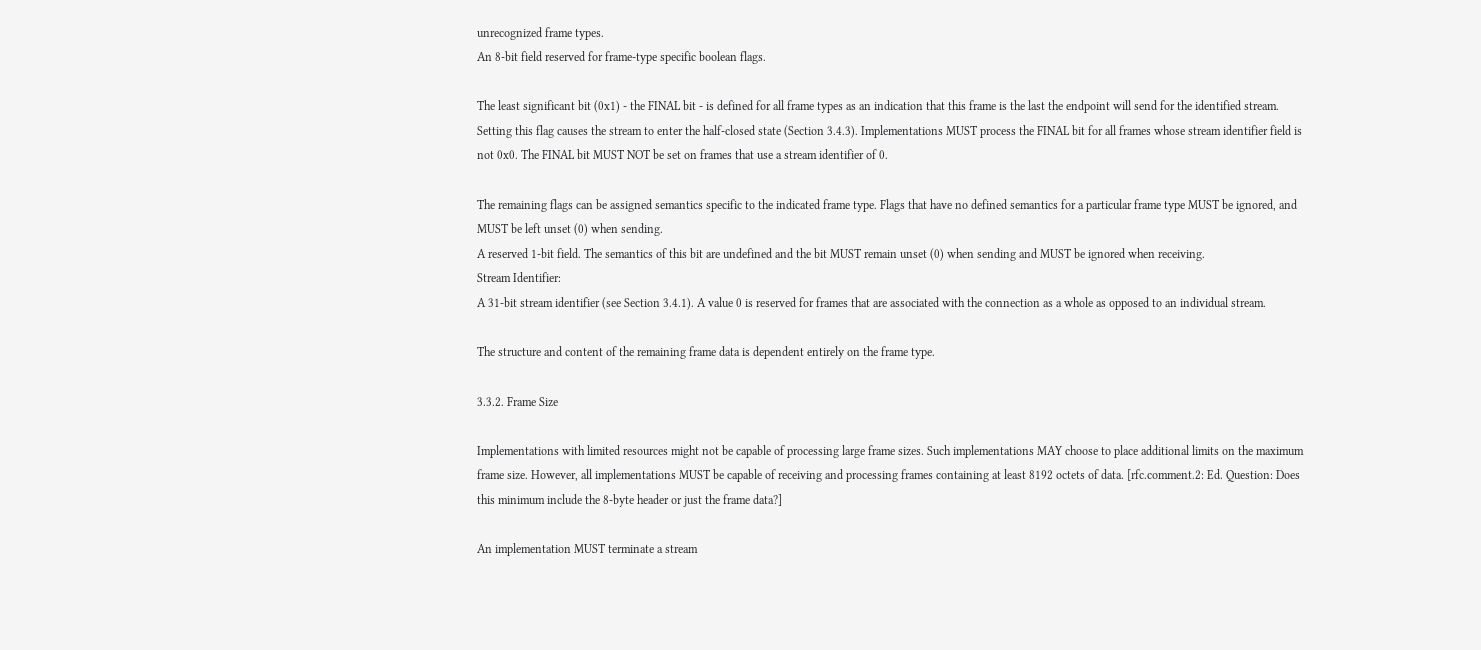unrecognized frame types.
An 8-bit field reserved for frame-type specific boolean flags.

The least significant bit (0x1) - the FINAL bit - is defined for all frame types as an indication that this frame is the last the endpoint will send for the identified stream. Setting this flag causes the stream to enter the half-closed state (Section 3.4.3). Implementations MUST process the FINAL bit for all frames whose stream identifier field is not 0x0. The FINAL bit MUST NOT be set on frames that use a stream identifier of 0.

The remaining flags can be assigned semantics specific to the indicated frame type. Flags that have no defined semantics for a particular frame type MUST be ignored, and MUST be left unset (0) when sending.
A reserved 1-bit field. The semantics of this bit are undefined and the bit MUST remain unset (0) when sending and MUST be ignored when receiving.
Stream Identifier:
A 31-bit stream identifier (see Section 3.4.1). A value 0 is reserved for frames that are associated with the connection as a whole as opposed to an individual stream.

The structure and content of the remaining frame data is dependent entirely on the frame type.

3.3.2. Frame Size

Implementations with limited resources might not be capable of processing large frame sizes. Such implementations MAY choose to place additional limits on the maximum frame size. However, all implementations MUST be capable of receiving and processing frames containing at least 8192 octets of data. [rfc.comment.2: Ed. Question: Does this minimum include the 8-byte header or just the frame data?]

An implementation MUST terminate a stream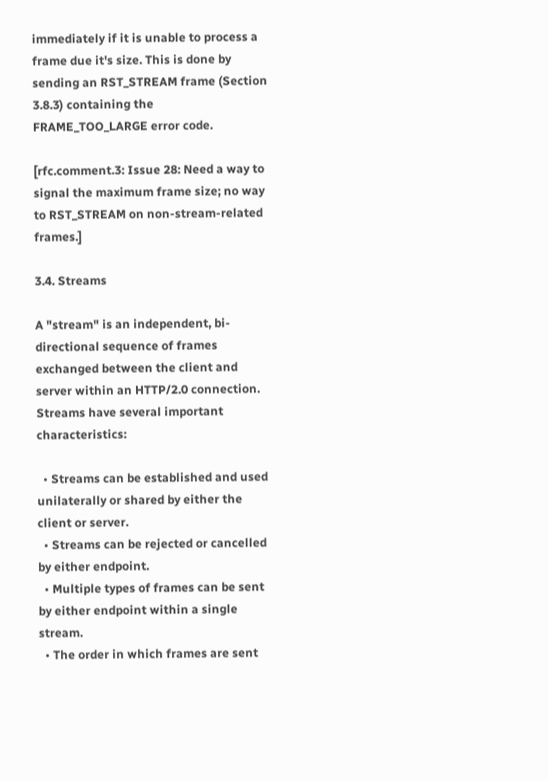immediately if it is unable to process a frame due it's size. This is done by sending an RST_STREAM frame (Section 3.8.3) containing the FRAME_TOO_LARGE error code.

[rfc.comment.3: Issue 28: Need a way to signal the maximum frame size; no way to RST_STREAM on non-stream-related frames.]

3.4. Streams

A "stream" is an independent, bi-directional sequence of frames exchanged between the client and server within an HTTP/2.0 connection. Streams have several important characteristics:

  • Streams can be established and used unilaterally or shared by either the client or server.
  • Streams can be rejected or cancelled by either endpoint.
  • Multiple types of frames can be sent by either endpoint within a single stream.
  • The order in which frames are sent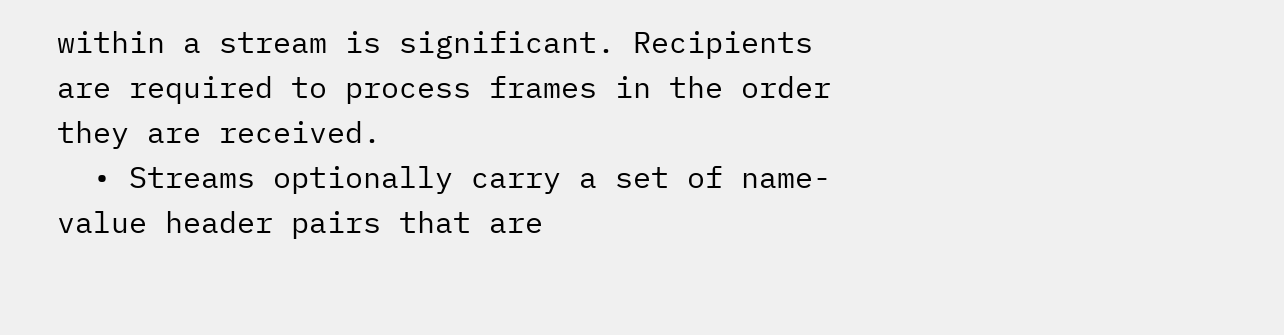within a stream is significant. Recipients are required to process frames in the order they are received.
  • Streams optionally carry a set of name-value header pairs that are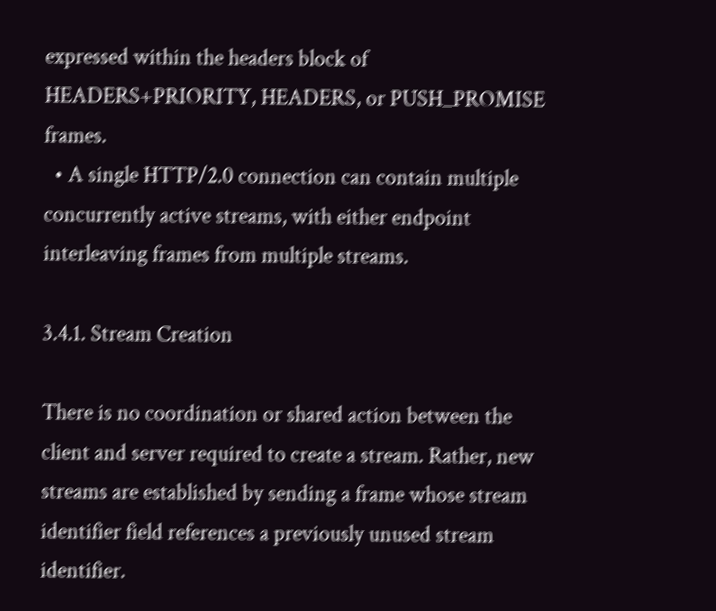expressed within the headers block of HEADERS+PRIORITY, HEADERS, or PUSH_PROMISE frames.
  • A single HTTP/2.0 connection can contain multiple concurrently active streams, with either endpoint interleaving frames from multiple streams.

3.4.1. Stream Creation

There is no coordination or shared action between the client and server required to create a stream. Rather, new streams are established by sending a frame whose stream identifier field references a previously unused stream identifier.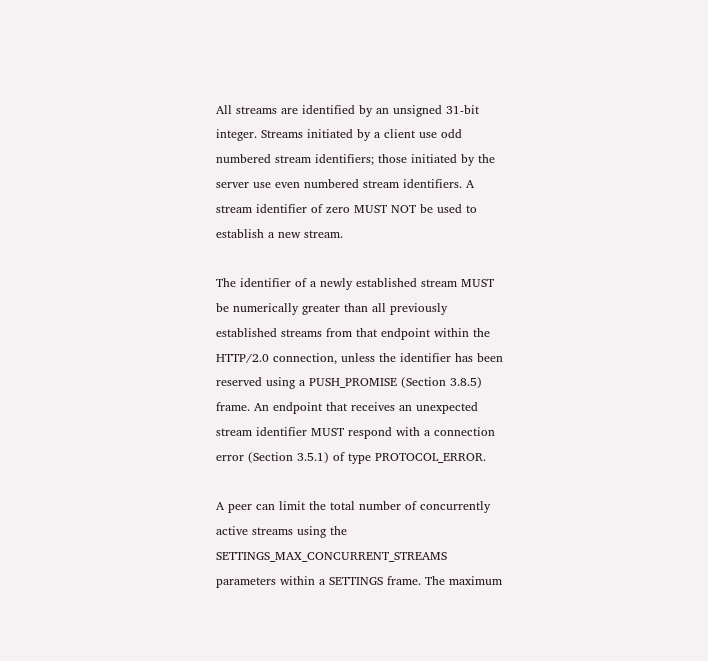All streams are identified by an unsigned 31-bit integer. Streams initiated by a client use odd numbered stream identifiers; those initiated by the server use even numbered stream identifiers. A stream identifier of zero MUST NOT be used to establish a new stream.

The identifier of a newly established stream MUST be numerically greater than all previously established streams from that endpoint within the HTTP/2.0 connection, unless the identifier has been reserved using a PUSH_PROMISE (Section 3.8.5) frame. An endpoint that receives an unexpected stream identifier MUST respond with a connection error (Section 3.5.1) of type PROTOCOL_ERROR.

A peer can limit the total number of concurrently active streams using the SETTINGS_MAX_CONCURRENT_STREAMS parameters within a SETTINGS frame. The maximum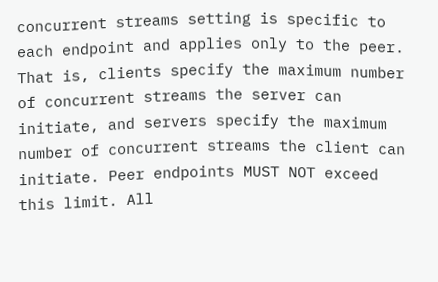concurrent streams setting is specific to each endpoint and applies only to the peer. That is, clients specify the maximum number of concurrent streams the server can initiate, and servers specify the maximum number of concurrent streams the client can initiate. Peer endpoints MUST NOT exceed this limit. All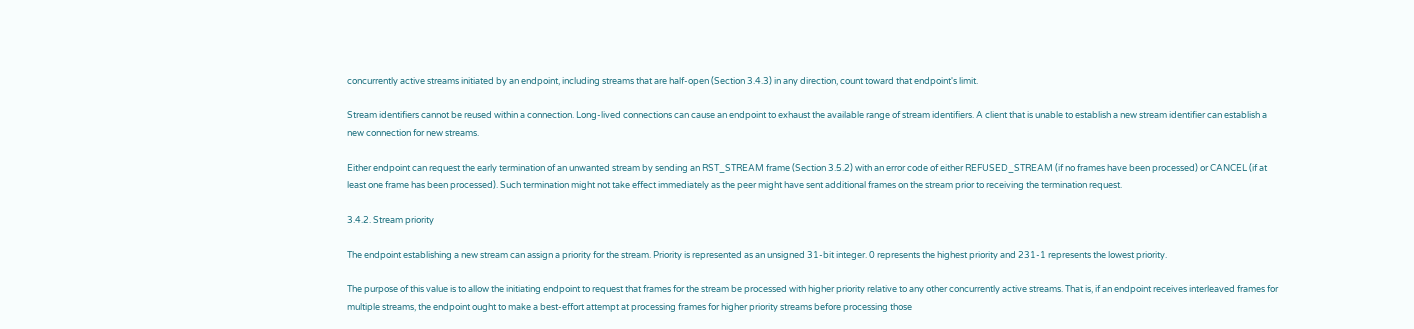concurrently active streams initiated by an endpoint, including streams that are half-open (Section 3.4.3) in any direction, count toward that endpoint's limit.

Stream identifiers cannot be reused within a connection. Long-lived connections can cause an endpoint to exhaust the available range of stream identifiers. A client that is unable to establish a new stream identifier can establish a new connection for new streams.

Either endpoint can request the early termination of an unwanted stream by sending an RST_STREAM frame (Section 3.5.2) with an error code of either REFUSED_STREAM (if no frames have been processed) or CANCEL (if at least one frame has been processed). Such termination might not take effect immediately as the peer might have sent additional frames on the stream prior to receiving the termination request.

3.4.2. Stream priority

The endpoint establishing a new stream can assign a priority for the stream. Priority is represented as an unsigned 31-bit integer. 0 represents the highest priority and 231-1 represents the lowest priority.

The purpose of this value is to allow the initiating endpoint to request that frames for the stream be processed with higher priority relative to any other concurrently active streams. That is, if an endpoint receives interleaved frames for multiple streams, the endpoint ought to make a best-effort attempt at processing frames for higher priority streams before processing those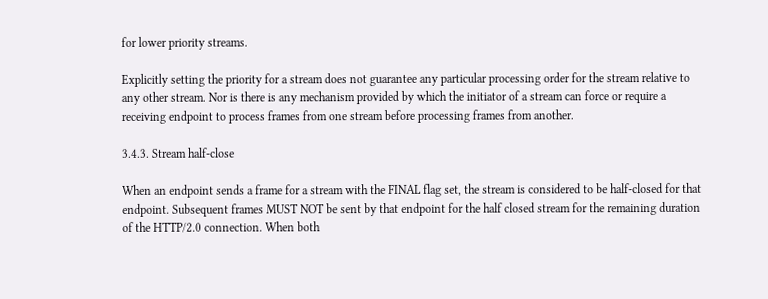for lower priority streams.

Explicitly setting the priority for a stream does not guarantee any particular processing order for the stream relative to any other stream. Nor is there is any mechanism provided by which the initiator of a stream can force or require a receiving endpoint to process frames from one stream before processing frames from another.

3.4.3. Stream half-close

When an endpoint sends a frame for a stream with the FINAL flag set, the stream is considered to be half-closed for that endpoint. Subsequent frames MUST NOT be sent by that endpoint for the half closed stream for the remaining duration of the HTTP/2.0 connection. When both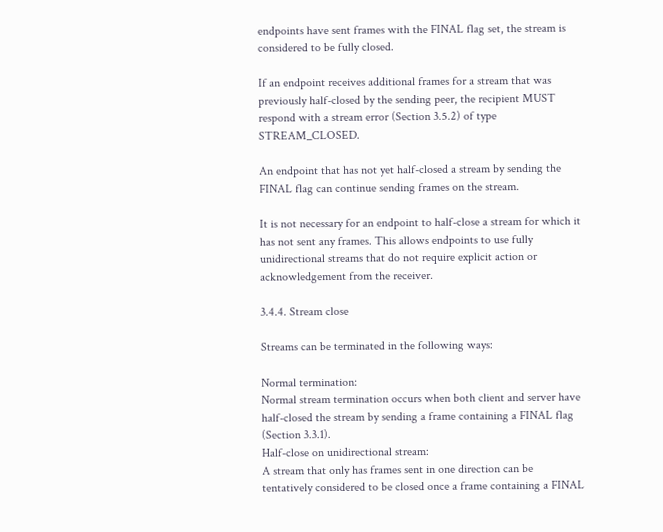endpoints have sent frames with the FINAL flag set, the stream is considered to be fully closed.

If an endpoint receives additional frames for a stream that was previously half-closed by the sending peer, the recipient MUST respond with a stream error (Section 3.5.2) of type STREAM_CLOSED.

An endpoint that has not yet half-closed a stream by sending the FINAL flag can continue sending frames on the stream.

It is not necessary for an endpoint to half-close a stream for which it has not sent any frames. This allows endpoints to use fully unidirectional streams that do not require explicit action or acknowledgement from the receiver.

3.4.4. Stream close

Streams can be terminated in the following ways:

Normal termination:
Normal stream termination occurs when both client and server have half-closed the stream by sending a frame containing a FINAL flag (Section 3.3.1).
Half-close on unidirectional stream:
A stream that only has frames sent in one direction can be tentatively considered to be closed once a frame containing a FINAL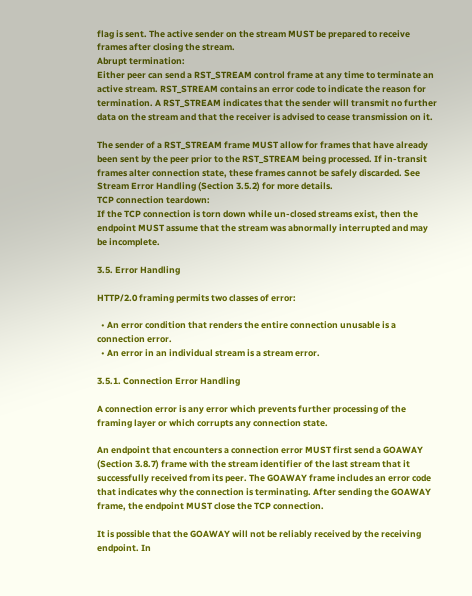flag is sent. The active sender on the stream MUST be prepared to receive frames after closing the stream.
Abrupt termination:
Either peer can send a RST_STREAM control frame at any time to terminate an active stream. RST_STREAM contains an error code to indicate the reason for termination. A RST_STREAM indicates that the sender will transmit no further data on the stream and that the receiver is advised to cease transmission on it.

The sender of a RST_STREAM frame MUST allow for frames that have already been sent by the peer prior to the RST_STREAM being processed. If in-transit frames alter connection state, these frames cannot be safely discarded. See Stream Error Handling (Section 3.5.2) for more details.
TCP connection teardown:
If the TCP connection is torn down while un-closed streams exist, then the endpoint MUST assume that the stream was abnormally interrupted and may be incomplete.

3.5. Error Handling

HTTP/2.0 framing permits two classes of error:

  • An error condition that renders the entire connection unusable is a connection error.
  • An error in an individual stream is a stream error.

3.5.1. Connection Error Handling

A connection error is any error which prevents further processing of the framing layer or which corrupts any connection state.

An endpoint that encounters a connection error MUST first send a GOAWAY (Section 3.8.7) frame with the stream identifier of the last stream that it successfully received from its peer. The GOAWAY frame includes an error code that indicates why the connection is terminating. After sending the GOAWAY frame, the endpoint MUST close the TCP connection.

It is possible that the GOAWAY will not be reliably received by the receiving endpoint. In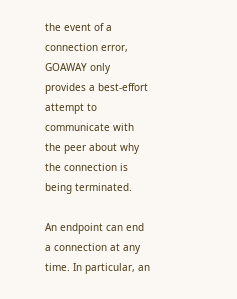the event of a connection error, GOAWAY only provides a best-effort attempt to communicate with the peer about why the connection is being terminated.

An endpoint can end a connection at any time. In particular, an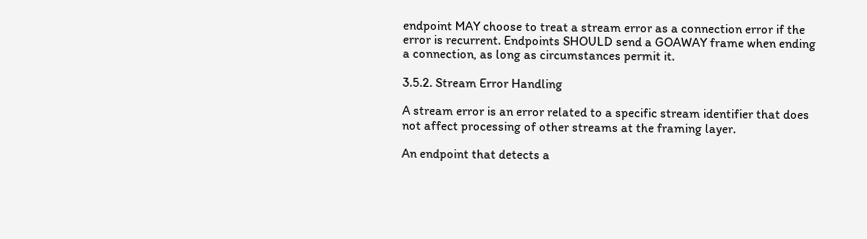endpoint MAY choose to treat a stream error as a connection error if the error is recurrent. Endpoints SHOULD send a GOAWAY frame when ending a connection, as long as circumstances permit it.

3.5.2. Stream Error Handling

A stream error is an error related to a specific stream identifier that does not affect processing of other streams at the framing layer.

An endpoint that detects a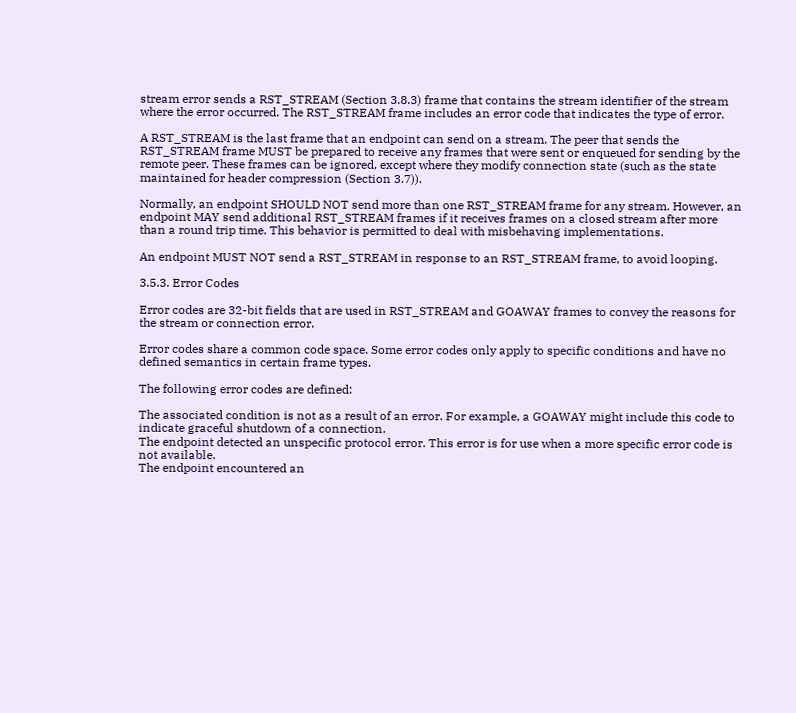stream error sends a RST_STREAM (Section 3.8.3) frame that contains the stream identifier of the stream where the error occurred. The RST_STREAM frame includes an error code that indicates the type of error.

A RST_STREAM is the last frame that an endpoint can send on a stream. The peer that sends the RST_STREAM frame MUST be prepared to receive any frames that were sent or enqueued for sending by the remote peer. These frames can be ignored, except where they modify connection state (such as the state maintained for header compression (Section 3.7)).

Normally, an endpoint SHOULD NOT send more than one RST_STREAM frame for any stream. However, an endpoint MAY send additional RST_STREAM frames if it receives frames on a closed stream after more than a round trip time. This behavior is permitted to deal with misbehaving implementations.

An endpoint MUST NOT send a RST_STREAM in response to an RST_STREAM frame, to avoid looping.

3.5.3. Error Codes

Error codes are 32-bit fields that are used in RST_STREAM and GOAWAY frames to convey the reasons for the stream or connection error.

Error codes share a common code space. Some error codes only apply to specific conditions and have no defined semantics in certain frame types.

The following error codes are defined:

The associated condition is not as a result of an error. For example, a GOAWAY might include this code to indicate graceful shutdown of a connection.
The endpoint detected an unspecific protocol error. This error is for use when a more specific error code is not available.
The endpoint encountered an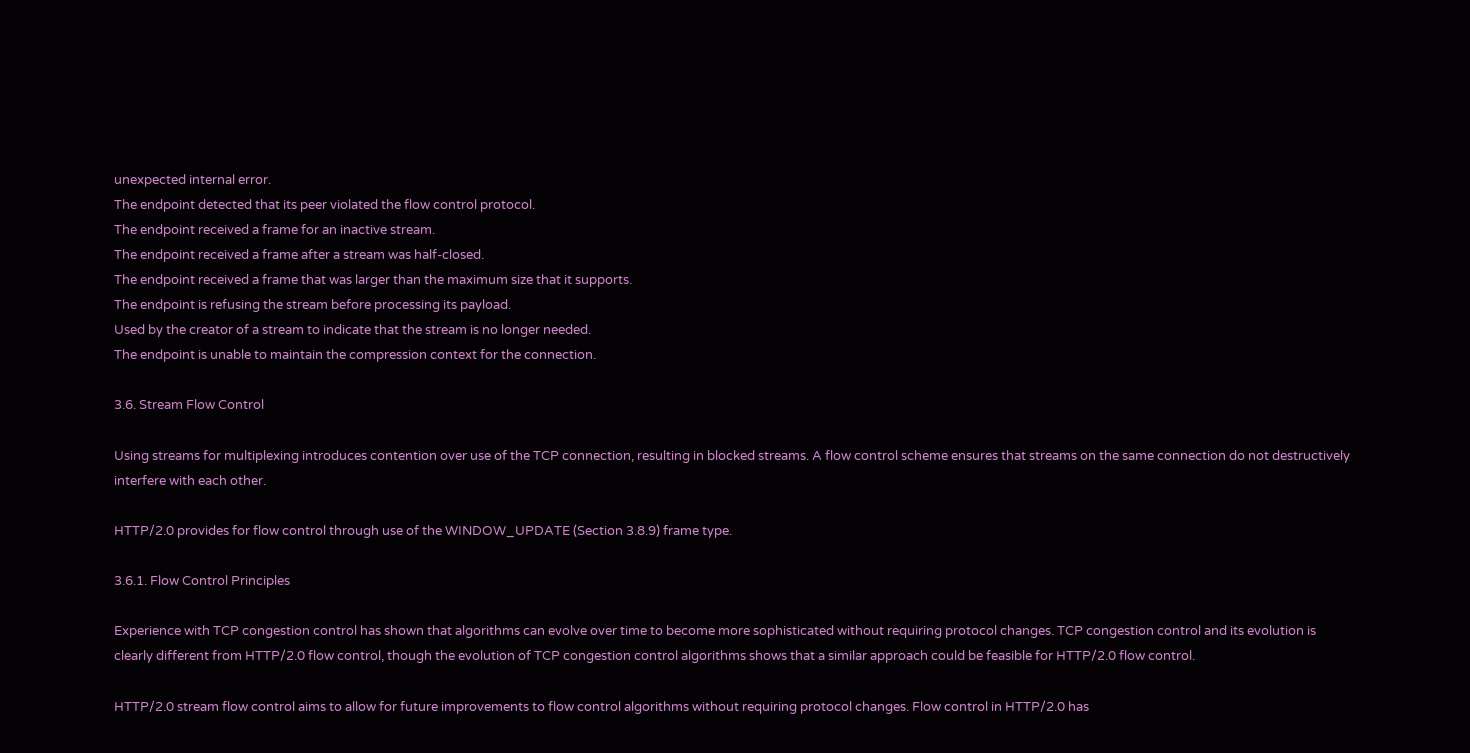unexpected internal error.
The endpoint detected that its peer violated the flow control protocol.
The endpoint received a frame for an inactive stream.
The endpoint received a frame after a stream was half-closed.
The endpoint received a frame that was larger than the maximum size that it supports.
The endpoint is refusing the stream before processing its payload.
Used by the creator of a stream to indicate that the stream is no longer needed.
The endpoint is unable to maintain the compression context for the connection.

3.6. Stream Flow Control

Using streams for multiplexing introduces contention over use of the TCP connection, resulting in blocked streams. A flow control scheme ensures that streams on the same connection do not destructively interfere with each other.

HTTP/2.0 provides for flow control through use of the WINDOW_UPDATE (Section 3.8.9) frame type.

3.6.1. Flow Control Principles

Experience with TCP congestion control has shown that algorithms can evolve over time to become more sophisticated without requiring protocol changes. TCP congestion control and its evolution is clearly different from HTTP/2.0 flow control, though the evolution of TCP congestion control algorithms shows that a similar approach could be feasible for HTTP/2.0 flow control.

HTTP/2.0 stream flow control aims to allow for future improvements to flow control algorithms without requiring protocol changes. Flow control in HTTP/2.0 has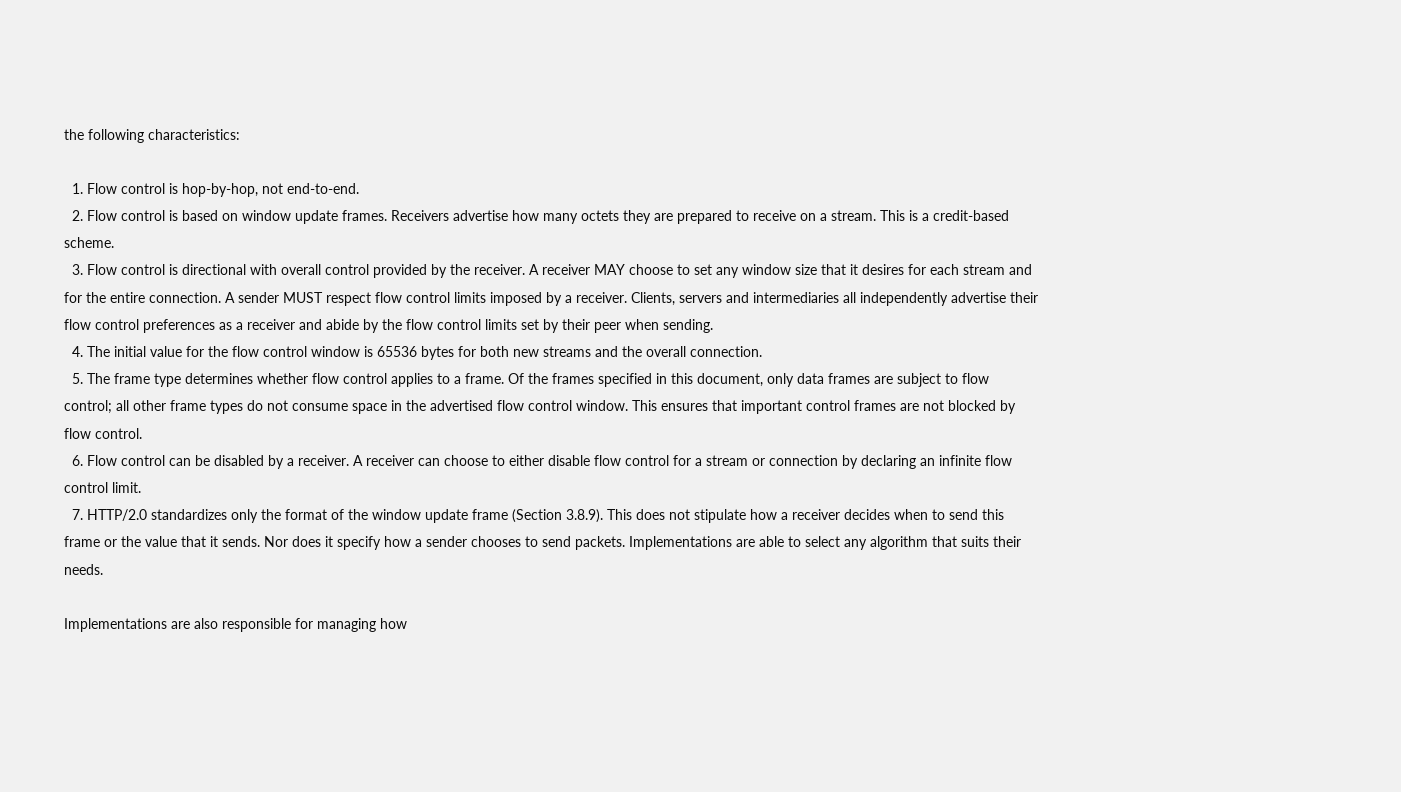the following characteristics:

  1. Flow control is hop-by-hop, not end-to-end.
  2. Flow control is based on window update frames. Receivers advertise how many octets they are prepared to receive on a stream. This is a credit-based scheme.
  3. Flow control is directional with overall control provided by the receiver. A receiver MAY choose to set any window size that it desires for each stream and for the entire connection. A sender MUST respect flow control limits imposed by a receiver. Clients, servers and intermediaries all independently advertise their flow control preferences as a receiver and abide by the flow control limits set by their peer when sending.
  4. The initial value for the flow control window is 65536 bytes for both new streams and the overall connection.
  5. The frame type determines whether flow control applies to a frame. Of the frames specified in this document, only data frames are subject to flow control; all other frame types do not consume space in the advertised flow control window. This ensures that important control frames are not blocked by flow control.
  6. Flow control can be disabled by a receiver. A receiver can choose to either disable flow control for a stream or connection by declaring an infinite flow control limit.
  7. HTTP/2.0 standardizes only the format of the window update frame (Section 3.8.9). This does not stipulate how a receiver decides when to send this frame or the value that it sends. Nor does it specify how a sender chooses to send packets. Implementations are able to select any algorithm that suits their needs.

Implementations are also responsible for managing how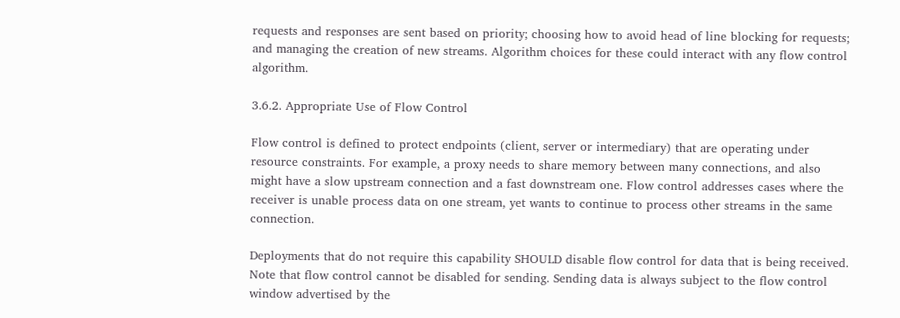requests and responses are sent based on priority; choosing how to avoid head of line blocking for requests; and managing the creation of new streams. Algorithm choices for these could interact with any flow control algorithm.

3.6.2. Appropriate Use of Flow Control

Flow control is defined to protect endpoints (client, server or intermediary) that are operating under resource constraints. For example, a proxy needs to share memory between many connections, and also might have a slow upstream connection and a fast downstream one. Flow control addresses cases where the receiver is unable process data on one stream, yet wants to continue to process other streams in the same connection.

Deployments that do not require this capability SHOULD disable flow control for data that is being received. Note that flow control cannot be disabled for sending. Sending data is always subject to the flow control window advertised by the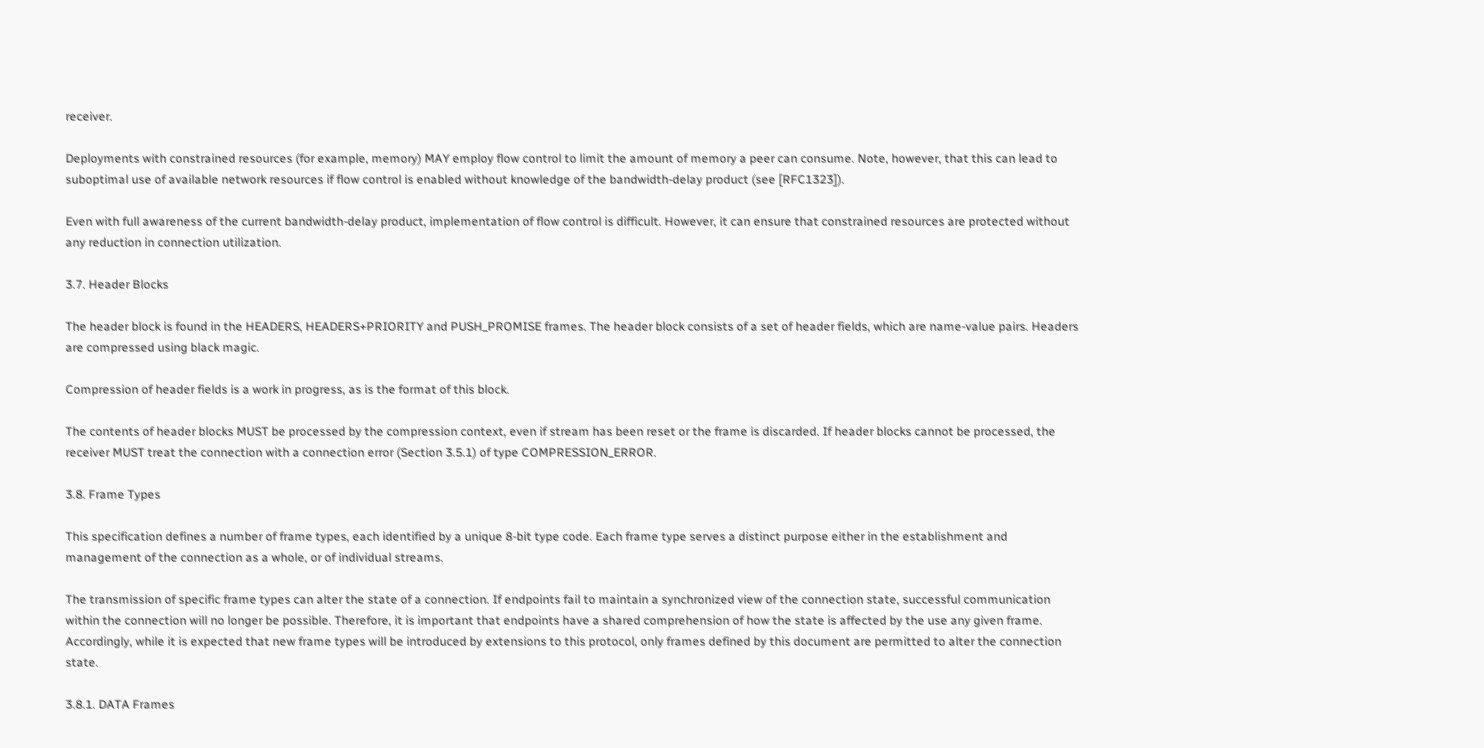receiver.

Deployments with constrained resources (for example, memory) MAY employ flow control to limit the amount of memory a peer can consume. Note, however, that this can lead to suboptimal use of available network resources if flow control is enabled without knowledge of the bandwidth-delay product (see [RFC1323]).

Even with full awareness of the current bandwidth-delay product, implementation of flow control is difficult. However, it can ensure that constrained resources are protected without any reduction in connection utilization.

3.7. Header Blocks

The header block is found in the HEADERS, HEADERS+PRIORITY and PUSH_PROMISE frames. The header block consists of a set of header fields, which are name-value pairs. Headers are compressed using black magic.

Compression of header fields is a work in progress, as is the format of this block.

The contents of header blocks MUST be processed by the compression context, even if stream has been reset or the frame is discarded. If header blocks cannot be processed, the receiver MUST treat the connection with a connection error (Section 3.5.1) of type COMPRESSION_ERROR.

3.8. Frame Types

This specification defines a number of frame types, each identified by a unique 8-bit type code. Each frame type serves a distinct purpose either in the establishment and management of the connection as a whole, or of individual streams.

The transmission of specific frame types can alter the state of a connection. If endpoints fail to maintain a synchronized view of the connection state, successful communication within the connection will no longer be possible. Therefore, it is important that endpoints have a shared comprehension of how the state is affected by the use any given frame. Accordingly, while it is expected that new frame types will be introduced by extensions to this protocol, only frames defined by this document are permitted to alter the connection state.

3.8.1. DATA Frames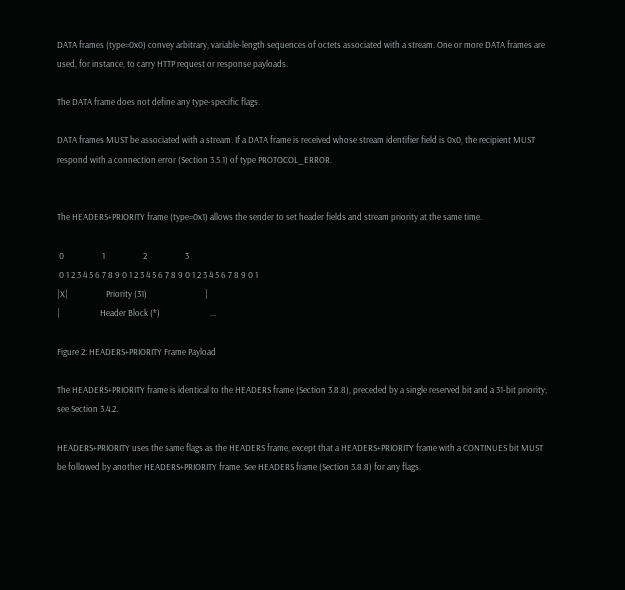DATA frames (type=0x0) convey arbitrary, variable-length sequences of octets associated with a stream. One or more DATA frames are used, for instance, to carry HTTP request or response payloads.

The DATA frame does not define any type-specific flags.

DATA frames MUST be associated with a stream. If a DATA frame is received whose stream identifier field is 0x0, the recipient MUST respond with a connection error (Section 3.5.1) of type PROTOCOL_ERROR.


The HEADERS+PRIORITY frame (type=0x1) allows the sender to set header fields and stream priority at the same time.

 0                   1                   2                   3
 0 1 2 3 4 5 6 7 8 9 0 1 2 3 4 5 6 7 8 9 0 1 2 3 4 5 6 7 8 9 0 1
|X|                   Priority (31)                             |
|                    Header Block (*)                         ...

Figure 2: HEADERS+PRIORITY Frame Payload

The HEADERS+PRIORITY frame is identical to the HEADERS frame (Section 3.8.8), preceded by a single reserved bit and a 31-bit priority; see Section 3.4.2.

HEADERS+PRIORITY uses the same flags as the HEADERS frame, except that a HEADERS+PRIORITY frame with a CONTINUES bit MUST be followed by another HEADERS+PRIORITY frame. See HEADERS frame (Section 3.8.8) for any flags.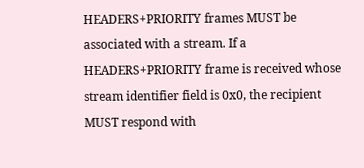HEADERS+PRIORITY frames MUST be associated with a stream. If a HEADERS+PRIORITY frame is received whose stream identifier field is 0x0, the recipient MUST respond with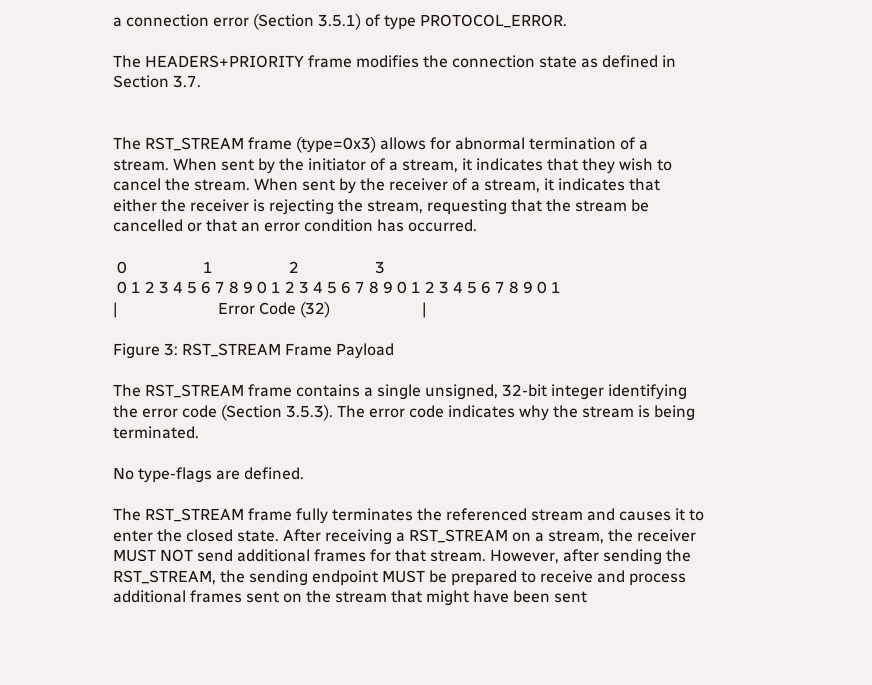a connection error (Section 3.5.1) of type PROTOCOL_ERROR.

The HEADERS+PRIORITY frame modifies the connection state as defined in Section 3.7.


The RST_STREAM frame (type=0x3) allows for abnormal termination of a stream. When sent by the initiator of a stream, it indicates that they wish to cancel the stream. When sent by the receiver of a stream, it indicates that either the receiver is rejecting the stream, requesting that the stream be cancelled or that an error condition has occurred.

 0                   1                   2                   3
 0 1 2 3 4 5 6 7 8 9 0 1 2 3 4 5 6 7 8 9 0 1 2 3 4 5 6 7 8 9 0 1
|                         Error Code (32)                       |

Figure 3: RST_STREAM Frame Payload

The RST_STREAM frame contains a single unsigned, 32-bit integer identifying the error code (Section 3.5.3). The error code indicates why the stream is being terminated.

No type-flags are defined.

The RST_STREAM frame fully terminates the referenced stream and causes it to enter the closed state. After receiving a RST_STREAM on a stream, the receiver MUST NOT send additional frames for that stream. However, after sending the RST_STREAM, the sending endpoint MUST be prepared to receive and process additional frames sent on the stream that might have been sent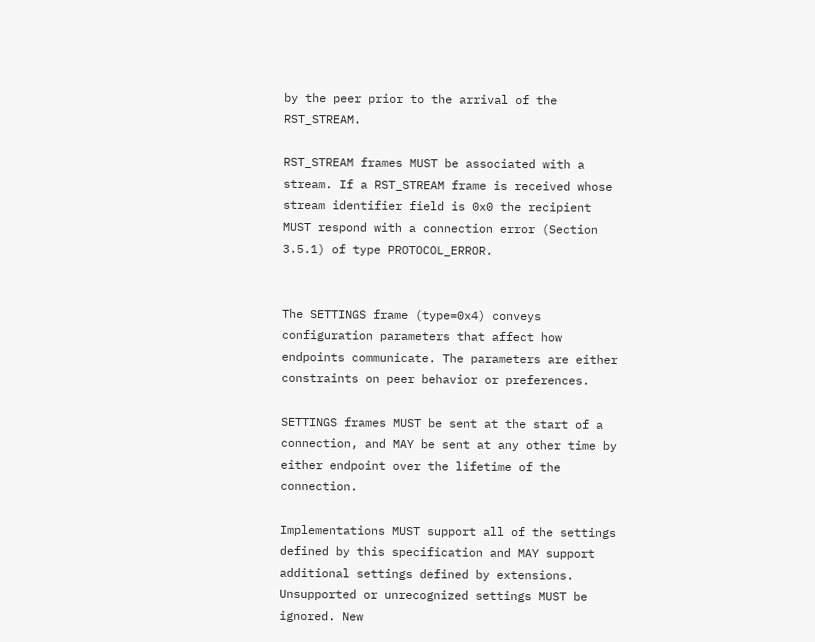by the peer prior to the arrival of the RST_STREAM.

RST_STREAM frames MUST be associated with a stream. If a RST_STREAM frame is received whose stream identifier field is 0x0 the recipient MUST respond with a connection error (Section 3.5.1) of type PROTOCOL_ERROR.


The SETTINGS frame (type=0x4) conveys configuration parameters that affect how endpoints communicate. The parameters are either constraints on peer behavior or preferences.

SETTINGS frames MUST be sent at the start of a connection, and MAY be sent at any other time by either endpoint over the lifetime of the connection.

Implementations MUST support all of the settings defined by this specification and MAY support additional settings defined by extensions. Unsupported or unrecognized settings MUST be ignored. New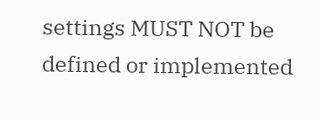settings MUST NOT be defined or implemented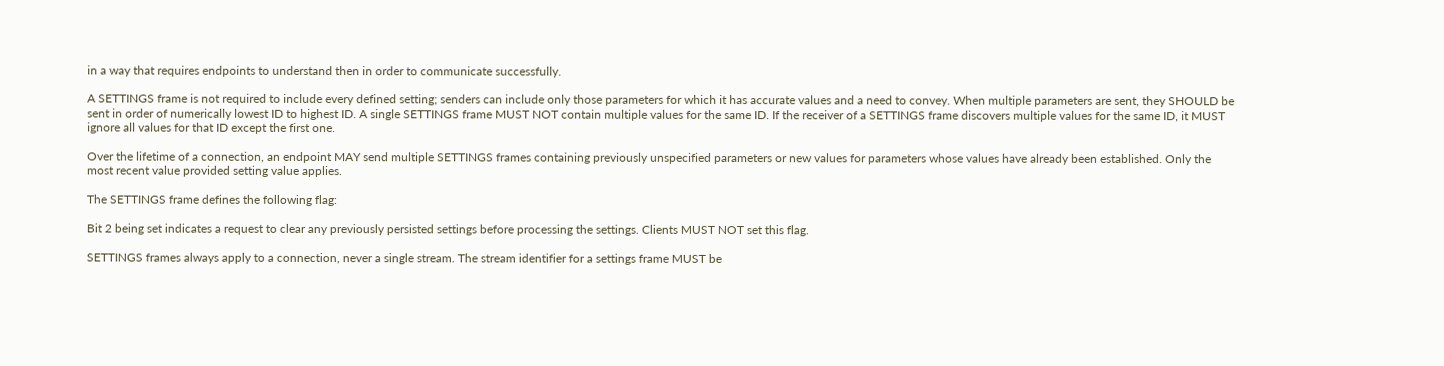in a way that requires endpoints to understand then in order to communicate successfully.

A SETTINGS frame is not required to include every defined setting; senders can include only those parameters for which it has accurate values and a need to convey. When multiple parameters are sent, they SHOULD be sent in order of numerically lowest ID to highest ID. A single SETTINGS frame MUST NOT contain multiple values for the same ID. If the receiver of a SETTINGS frame discovers multiple values for the same ID, it MUST ignore all values for that ID except the first one.

Over the lifetime of a connection, an endpoint MAY send multiple SETTINGS frames containing previously unspecified parameters or new values for parameters whose values have already been established. Only the most recent value provided setting value applies.

The SETTINGS frame defines the following flag:

Bit 2 being set indicates a request to clear any previously persisted settings before processing the settings. Clients MUST NOT set this flag.

SETTINGS frames always apply to a connection, never a single stream. The stream identifier for a settings frame MUST be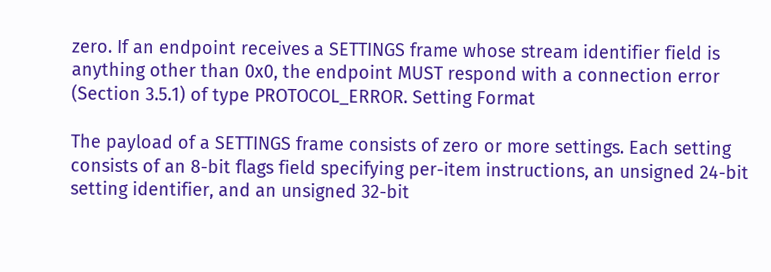zero. If an endpoint receives a SETTINGS frame whose stream identifier field is anything other than 0x0, the endpoint MUST respond with a connection error (Section 3.5.1) of type PROTOCOL_ERROR. Setting Format

The payload of a SETTINGS frame consists of zero or more settings. Each setting consists of an 8-bit flags field specifying per-item instructions, an unsigned 24-bit setting identifier, and an unsigned 32-bit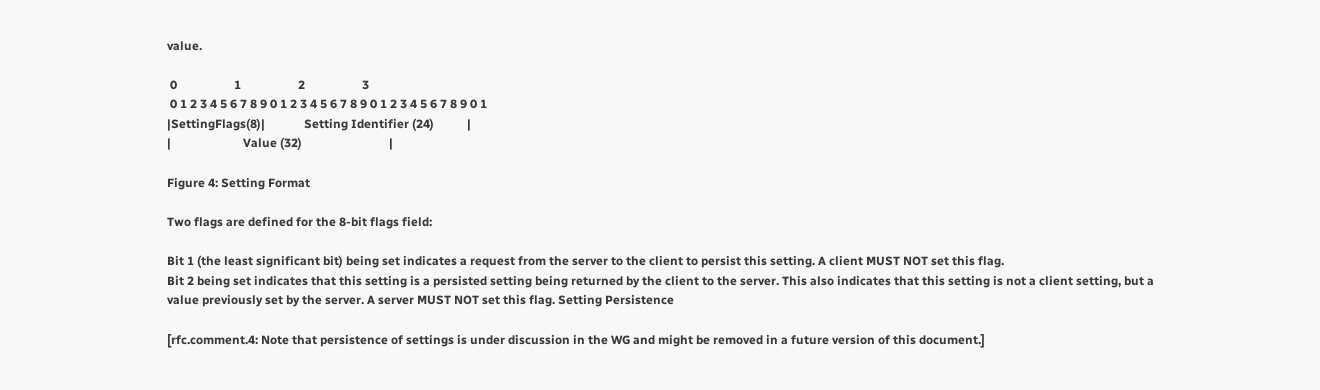value.

 0                   1                   2                   3
 0 1 2 3 4 5 6 7 8 9 0 1 2 3 4 5 6 7 8 9 0 1 2 3 4 5 6 7 8 9 0 1
|SettingFlags(8)|             Setting Identifier (24)           |
|                        Value (32)                             |

Figure 4: Setting Format

Two flags are defined for the 8-bit flags field:

Bit 1 (the least significant bit) being set indicates a request from the server to the client to persist this setting. A client MUST NOT set this flag.
Bit 2 being set indicates that this setting is a persisted setting being returned by the client to the server. This also indicates that this setting is not a client setting, but a value previously set by the server. A server MUST NOT set this flag. Setting Persistence

[rfc.comment.4: Note that persistence of settings is under discussion in the WG and might be removed in a future version of this document.]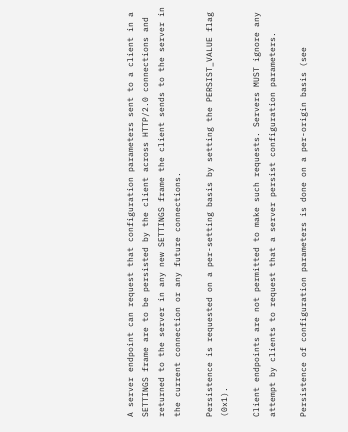A server endpoint can request that configuration parameters sent to a client in a SETTINGS frame are to be persisted by the client across HTTP/2.0 connections and returned to the server in any new SETTINGS frame the client sends to the server in the current connection or any future connections.

Persistence is requested on a per-setting basis by setting the PERSIST_VALUE flag (0x1).

Client endpoints are not permitted to make such requests. Servers MUST ignore any attempt by clients to request that a server persist configuration parameters.

Persistence of configuration parameters is done on a per-origin basis (see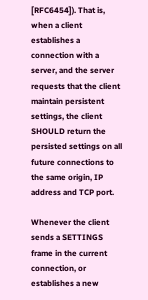[RFC6454]). That is, when a client establishes a connection with a server, and the server requests that the client maintain persistent settings, the client SHOULD return the persisted settings on all future connections to the same origin, IP address and TCP port.

Whenever the client sends a SETTINGS frame in the current connection, or establishes a new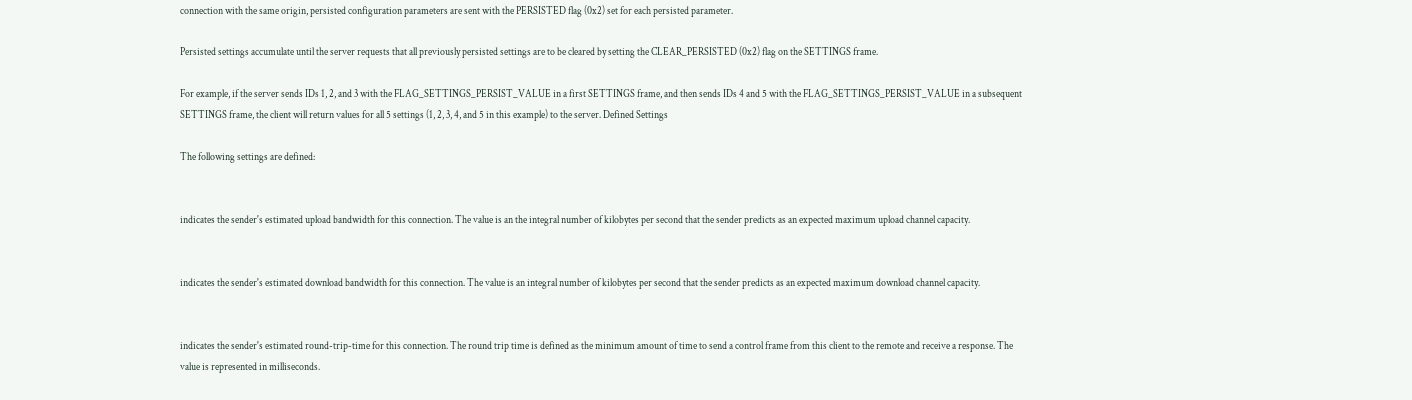connection with the same origin, persisted configuration parameters are sent with the PERSISTED flag (0x2) set for each persisted parameter.

Persisted settings accumulate until the server requests that all previously persisted settings are to be cleared by setting the CLEAR_PERSISTED (0x2) flag on the SETTINGS frame.

For example, if the server sends IDs 1, 2, and 3 with the FLAG_SETTINGS_PERSIST_VALUE in a first SETTINGS frame, and then sends IDs 4 and 5 with the FLAG_SETTINGS_PERSIST_VALUE in a subsequent SETTINGS frame, the client will return values for all 5 settings (1, 2, 3, 4, and 5 in this example) to the server. Defined Settings

The following settings are defined:


indicates the sender's estimated upload bandwidth for this connection. The value is an the integral number of kilobytes per second that the sender predicts as an expected maximum upload channel capacity.


indicates the sender's estimated download bandwidth for this connection. The value is an integral number of kilobytes per second that the sender predicts as an expected maximum download channel capacity.


indicates the sender's estimated round-trip-time for this connection. The round trip time is defined as the minimum amount of time to send a control frame from this client to the remote and receive a response. The value is represented in milliseconds.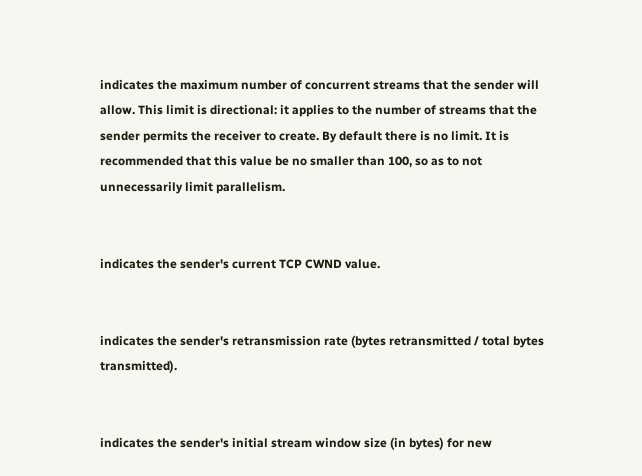indicates the maximum number of concurrent streams that the sender will allow. This limit is directional: it applies to the number of streams that the sender permits the receiver to create. By default there is no limit. It is recommended that this value be no smaller than 100, so as to not unnecessarily limit parallelism.


indicates the sender's current TCP CWND value.


indicates the sender's retransmission rate (bytes retransmitted / total bytes transmitted).


indicates the sender's initial stream window size (in bytes) for new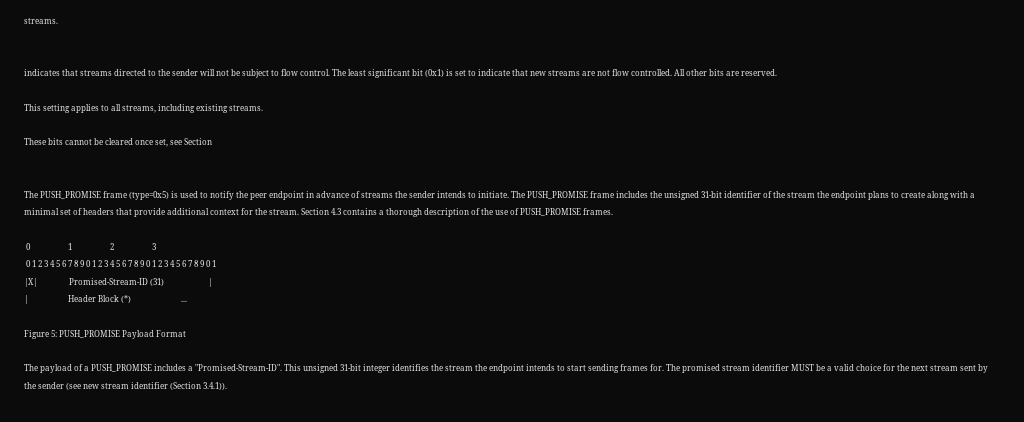streams.


indicates that streams directed to the sender will not be subject to flow control. The least significant bit (0x1) is set to indicate that new streams are not flow controlled. All other bits are reserved.

This setting applies to all streams, including existing streams.

These bits cannot be cleared once set, see Section


The PUSH_PROMISE frame (type=0x5) is used to notify the peer endpoint in advance of streams the sender intends to initiate. The PUSH_PROMISE frame includes the unsigned 31-bit identifier of the stream the endpoint plans to create along with a minimal set of headers that provide additional context for the stream. Section 4.3 contains a thorough description of the use of PUSH_PROMISE frames.

 0                   1                   2                   3
 0 1 2 3 4 5 6 7 8 9 0 1 2 3 4 5 6 7 8 9 0 1 2 3 4 5 6 7 8 9 0 1
|X|                Promised-Stream-ID (31)                      |
|                    Header Block (*)                         ...

Figure 5: PUSH_PROMISE Payload Format

The payload of a PUSH_PROMISE includes a "Promised-Stream-ID". This unsigned 31-bit integer identifies the stream the endpoint intends to start sending frames for. The promised stream identifier MUST be a valid choice for the next stream sent by the sender (see new stream identifier (Section 3.4.1)).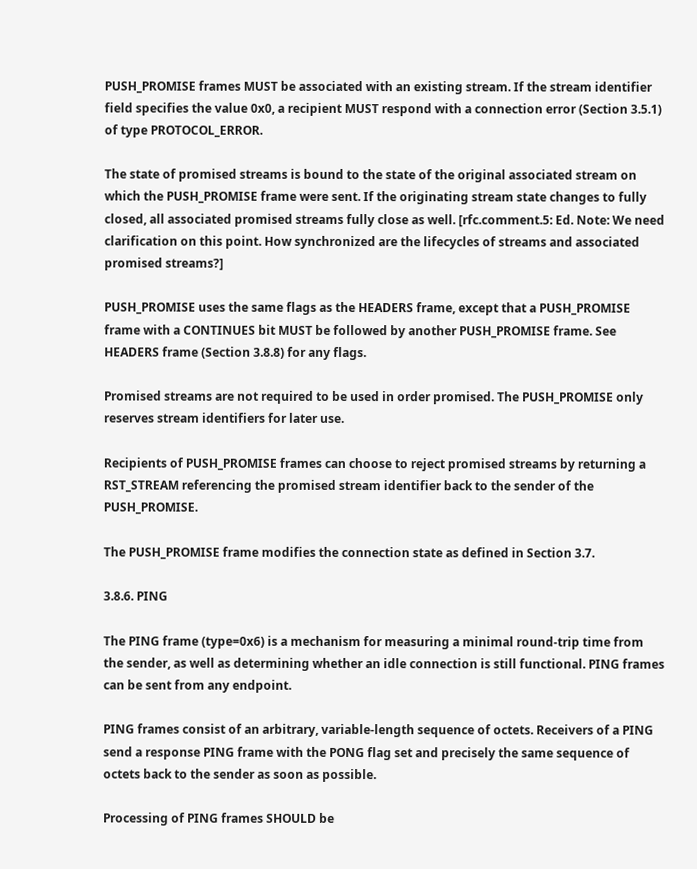PUSH_PROMISE frames MUST be associated with an existing stream. If the stream identifier field specifies the value 0x0, a recipient MUST respond with a connection error (Section 3.5.1) of type PROTOCOL_ERROR.

The state of promised streams is bound to the state of the original associated stream on which the PUSH_PROMISE frame were sent. If the originating stream state changes to fully closed, all associated promised streams fully close as well. [rfc.comment.5: Ed. Note: We need clarification on this point. How synchronized are the lifecycles of streams and associated promised streams?]

PUSH_PROMISE uses the same flags as the HEADERS frame, except that a PUSH_PROMISE frame with a CONTINUES bit MUST be followed by another PUSH_PROMISE frame. See HEADERS frame (Section 3.8.8) for any flags.

Promised streams are not required to be used in order promised. The PUSH_PROMISE only reserves stream identifiers for later use.

Recipients of PUSH_PROMISE frames can choose to reject promised streams by returning a RST_STREAM referencing the promised stream identifier back to the sender of the PUSH_PROMISE.

The PUSH_PROMISE frame modifies the connection state as defined in Section 3.7.

3.8.6. PING

The PING frame (type=0x6) is a mechanism for measuring a minimal round-trip time from the sender, as well as determining whether an idle connection is still functional. PING frames can be sent from any endpoint.

PING frames consist of an arbitrary, variable-length sequence of octets. Receivers of a PING send a response PING frame with the PONG flag set and precisely the same sequence of octets back to the sender as soon as possible.

Processing of PING frames SHOULD be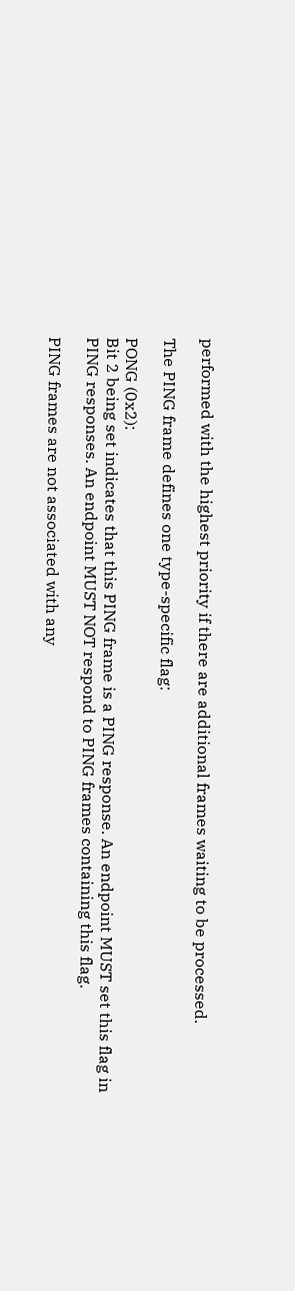performed with the highest priority if there are additional frames waiting to be processed.

The PING frame defines one type-specific flag:

PONG (0x2):
Bit 2 being set indicates that this PING frame is a PING response. An endpoint MUST set this flag in PING responses. An endpoint MUST NOT respond to PING frames containing this flag.

PING frames are not associated with any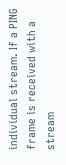individual stream. If a PING frame is received with a stream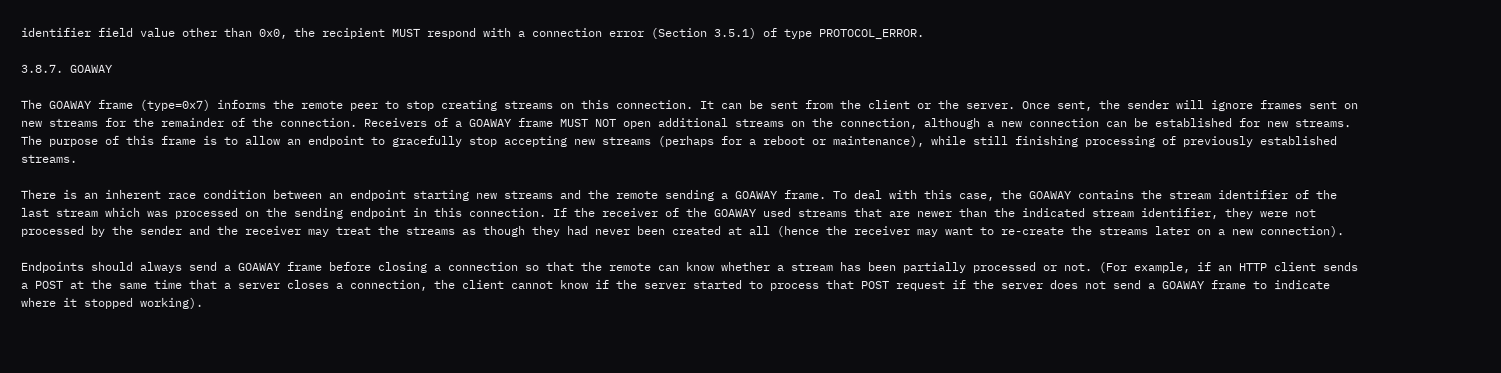identifier field value other than 0x0, the recipient MUST respond with a connection error (Section 3.5.1) of type PROTOCOL_ERROR.

3.8.7. GOAWAY

The GOAWAY frame (type=0x7) informs the remote peer to stop creating streams on this connection. It can be sent from the client or the server. Once sent, the sender will ignore frames sent on new streams for the remainder of the connection. Receivers of a GOAWAY frame MUST NOT open additional streams on the connection, although a new connection can be established for new streams. The purpose of this frame is to allow an endpoint to gracefully stop accepting new streams (perhaps for a reboot or maintenance), while still finishing processing of previously established streams.

There is an inherent race condition between an endpoint starting new streams and the remote sending a GOAWAY frame. To deal with this case, the GOAWAY contains the stream identifier of the last stream which was processed on the sending endpoint in this connection. If the receiver of the GOAWAY used streams that are newer than the indicated stream identifier, they were not processed by the sender and the receiver may treat the streams as though they had never been created at all (hence the receiver may want to re-create the streams later on a new connection).

Endpoints should always send a GOAWAY frame before closing a connection so that the remote can know whether a stream has been partially processed or not. (For example, if an HTTP client sends a POST at the same time that a server closes a connection, the client cannot know if the server started to process that POST request if the server does not send a GOAWAY frame to indicate where it stopped working).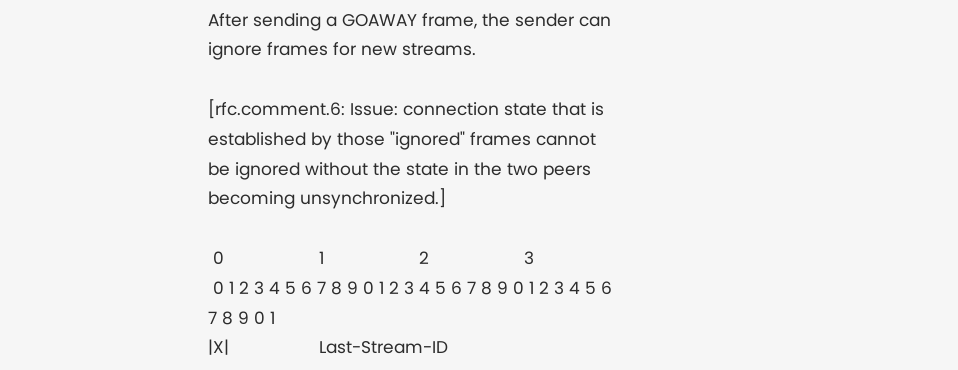After sending a GOAWAY frame, the sender can ignore frames for new streams.

[rfc.comment.6: Issue: connection state that is established by those "ignored" frames cannot be ignored without the state in the two peers becoming unsynchronized.]

 0                   1                   2                   3
 0 1 2 3 4 5 6 7 8 9 0 1 2 3 4 5 6 7 8 9 0 1 2 3 4 5 6 7 8 9 0 1
|X|                  Last-Stream-ID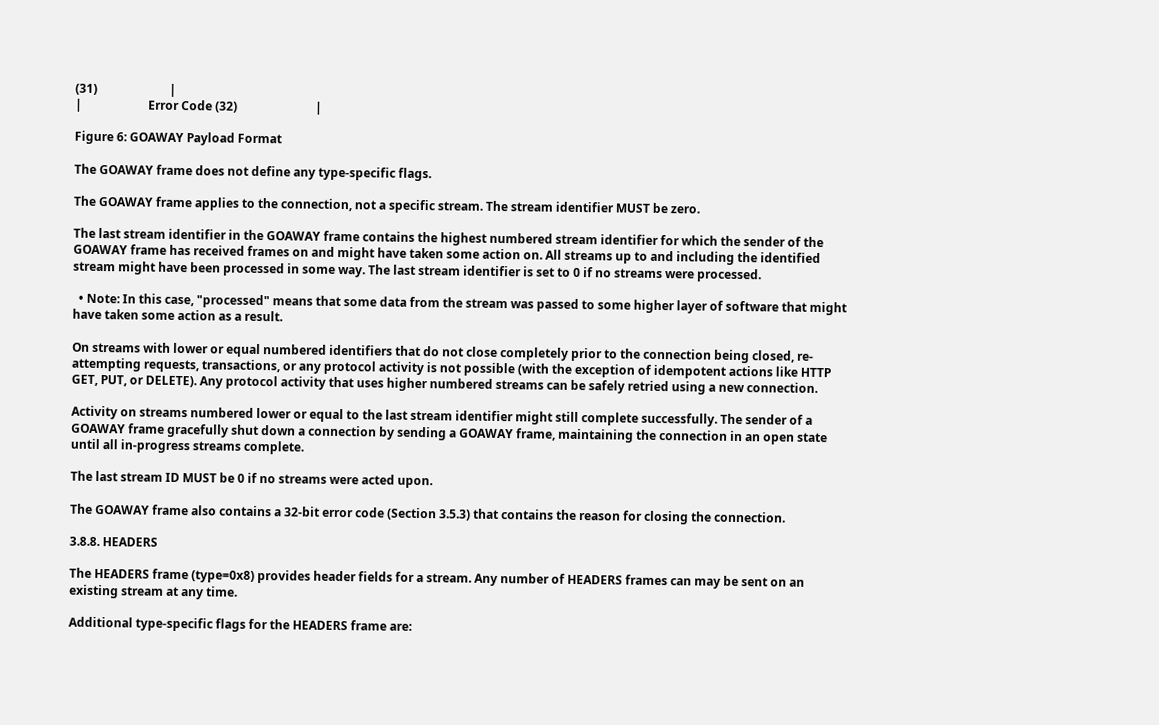(31)                        |
|                      Error Code (32)                          |

Figure 6: GOAWAY Payload Format

The GOAWAY frame does not define any type-specific flags.

The GOAWAY frame applies to the connection, not a specific stream. The stream identifier MUST be zero.

The last stream identifier in the GOAWAY frame contains the highest numbered stream identifier for which the sender of the GOAWAY frame has received frames on and might have taken some action on. All streams up to and including the identified stream might have been processed in some way. The last stream identifier is set to 0 if no streams were processed.

  • Note: In this case, "processed" means that some data from the stream was passed to some higher layer of software that might have taken some action as a result.

On streams with lower or equal numbered identifiers that do not close completely prior to the connection being closed, re-attempting requests, transactions, or any protocol activity is not possible (with the exception of idempotent actions like HTTP GET, PUT, or DELETE). Any protocol activity that uses higher numbered streams can be safely retried using a new connection.

Activity on streams numbered lower or equal to the last stream identifier might still complete successfully. The sender of a GOAWAY frame gracefully shut down a connection by sending a GOAWAY frame, maintaining the connection in an open state until all in-progress streams complete.

The last stream ID MUST be 0 if no streams were acted upon.

The GOAWAY frame also contains a 32-bit error code (Section 3.5.3) that contains the reason for closing the connection.

3.8.8. HEADERS

The HEADERS frame (type=0x8) provides header fields for a stream. Any number of HEADERS frames can may be sent on an existing stream at any time.

Additional type-specific flags for the HEADERS frame are: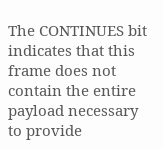The CONTINUES bit indicates that this frame does not contain the entire payload necessary to provide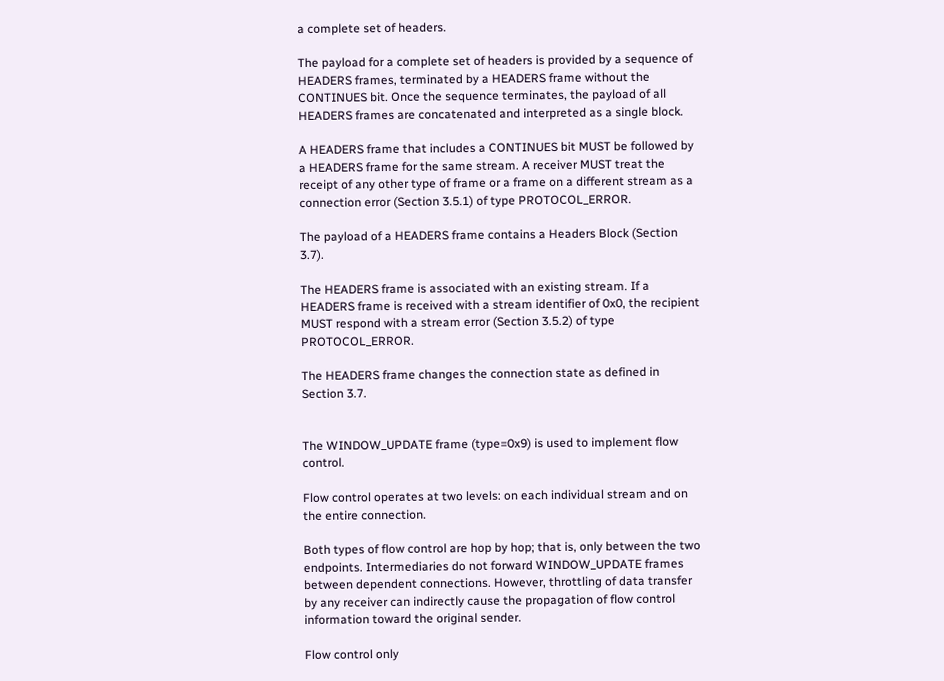a complete set of headers.

The payload for a complete set of headers is provided by a sequence of HEADERS frames, terminated by a HEADERS frame without the CONTINUES bit. Once the sequence terminates, the payload of all HEADERS frames are concatenated and interpreted as a single block.

A HEADERS frame that includes a CONTINUES bit MUST be followed by a HEADERS frame for the same stream. A receiver MUST treat the receipt of any other type of frame or a frame on a different stream as a connection error (Section 3.5.1) of type PROTOCOL_ERROR.

The payload of a HEADERS frame contains a Headers Block (Section 3.7).

The HEADERS frame is associated with an existing stream. If a HEADERS frame is received with a stream identifier of 0x0, the recipient MUST respond with a stream error (Section 3.5.2) of type PROTOCOL_ERROR.

The HEADERS frame changes the connection state as defined in Section 3.7.


The WINDOW_UPDATE frame (type=0x9) is used to implement flow control.

Flow control operates at two levels: on each individual stream and on the entire connection.

Both types of flow control are hop by hop; that is, only between the two endpoints. Intermediaries do not forward WINDOW_UPDATE frames between dependent connections. However, throttling of data transfer by any receiver can indirectly cause the propagation of flow control information toward the original sender.

Flow control only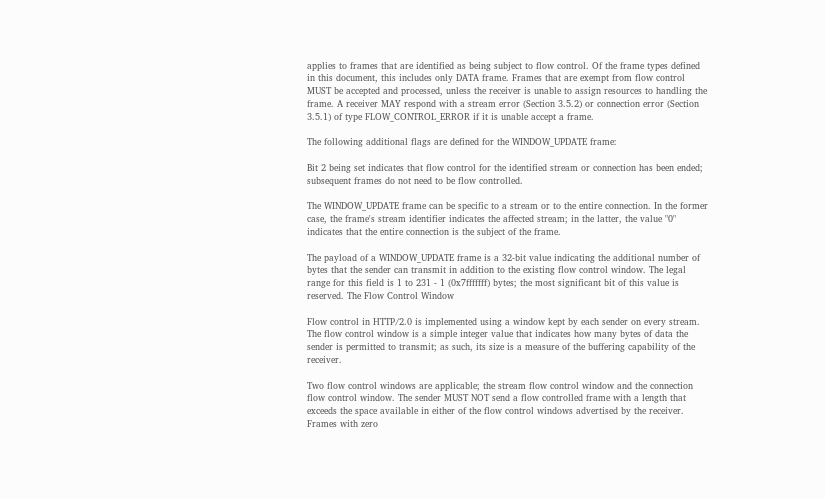applies to frames that are identified as being subject to flow control. Of the frame types defined in this document, this includes only DATA frame. Frames that are exempt from flow control MUST be accepted and processed, unless the receiver is unable to assign resources to handling the frame. A receiver MAY respond with a stream error (Section 3.5.2) or connection error (Section 3.5.1) of type FLOW_CONTROL_ERROR if it is unable accept a frame.

The following additional flags are defined for the WINDOW_UPDATE frame:

Bit 2 being set indicates that flow control for the identified stream or connection has been ended; subsequent frames do not need to be flow controlled.

The WINDOW_UPDATE frame can be specific to a stream or to the entire connection. In the former case, the frame's stream identifier indicates the affected stream; in the latter, the value "0" indicates that the entire connection is the subject of the frame.

The payload of a WINDOW_UPDATE frame is a 32-bit value indicating the additional number of bytes that the sender can transmit in addition to the existing flow control window. The legal range for this field is 1 to 231 - 1 (0x7fffffff) bytes; the most significant bit of this value is reserved. The Flow Control Window

Flow control in HTTP/2.0 is implemented using a window kept by each sender on every stream. The flow control window is a simple integer value that indicates how many bytes of data the sender is permitted to transmit; as such, its size is a measure of the buffering capability of the receiver.

Two flow control windows are applicable; the stream flow control window and the connection flow control window. The sender MUST NOT send a flow controlled frame with a length that exceeds the space available in either of the flow control windows advertised by the receiver. Frames with zero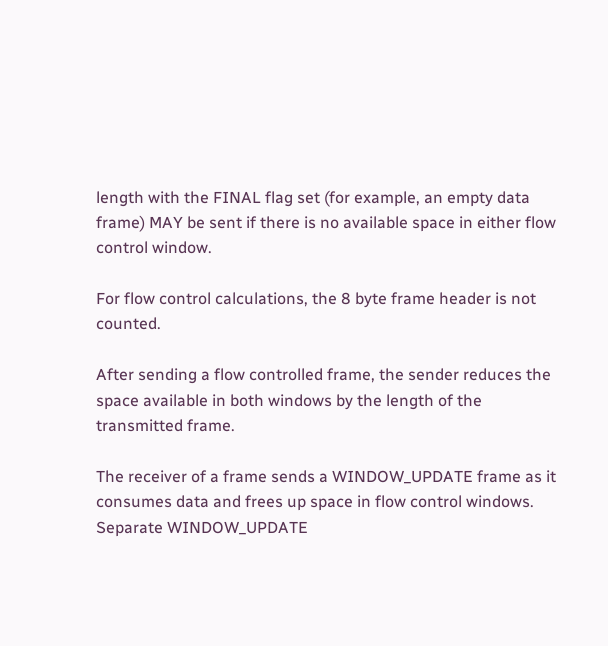length with the FINAL flag set (for example, an empty data frame) MAY be sent if there is no available space in either flow control window.

For flow control calculations, the 8 byte frame header is not counted.

After sending a flow controlled frame, the sender reduces the space available in both windows by the length of the transmitted frame.

The receiver of a frame sends a WINDOW_UPDATE frame as it consumes data and frees up space in flow control windows. Separate WINDOW_UPDATE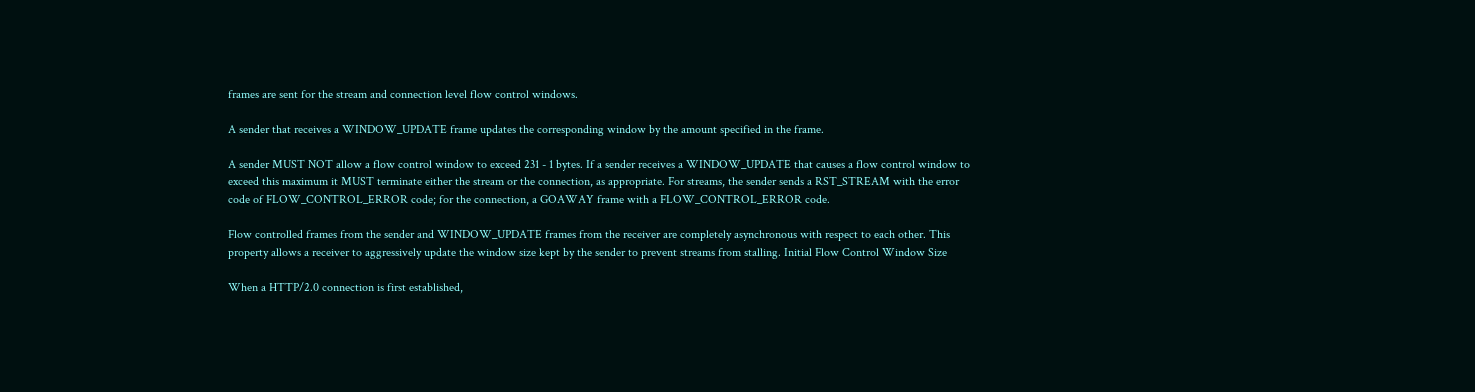frames are sent for the stream and connection level flow control windows.

A sender that receives a WINDOW_UPDATE frame updates the corresponding window by the amount specified in the frame.

A sender MUST NOT allow a flow control window to exceed 231 - 1 bytes. If a sender receives a WINDOW_UPDATE that causes a flow control window to exceed this maximum it MUST terminate either the stream or the connection, as appropriate. For streams, the sender sends a RST_STREAM with the error code of FLOW_CONTROL_ERROR code; for the connection, a GOAWAY frame with a FLOW_CONTROL_ERROR code.

Flow controlled frames from the sender and WINDOW_UPDATE frames from the receiver are completely asynchronous with respect to each other. This property allows a receiver to aggressively update the window size kept by the sender to prevent streams from stalling. Initial Flow Control Window Size

When a HTTP/2.0 connection is first established,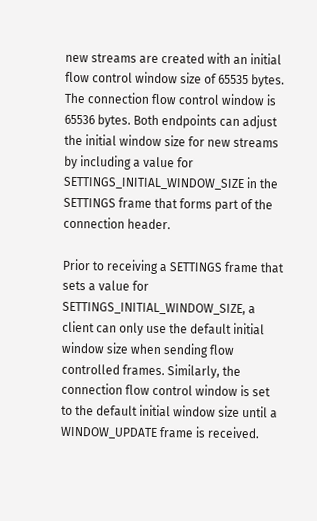new streams are created with an initial flow control window size of 65535 bytes. The connection flow control window is 65536 bytes. Both endpoints can adjust the initial window size for new streams by including a value for SETTINGS_INITIAL_WINDOW_SIZE in the SETTINGS frame that forms part of the connection header.

Prior to receiving a SETTINGS frame that sets a value for SETTINGS_INITIAL_WINDOW_SIZE, a client can only use the default initial window size when sending flow controlled frames. Similarly, the connection flow control window is set to the default initial window size until a WINDOW_UPDATE frame is received.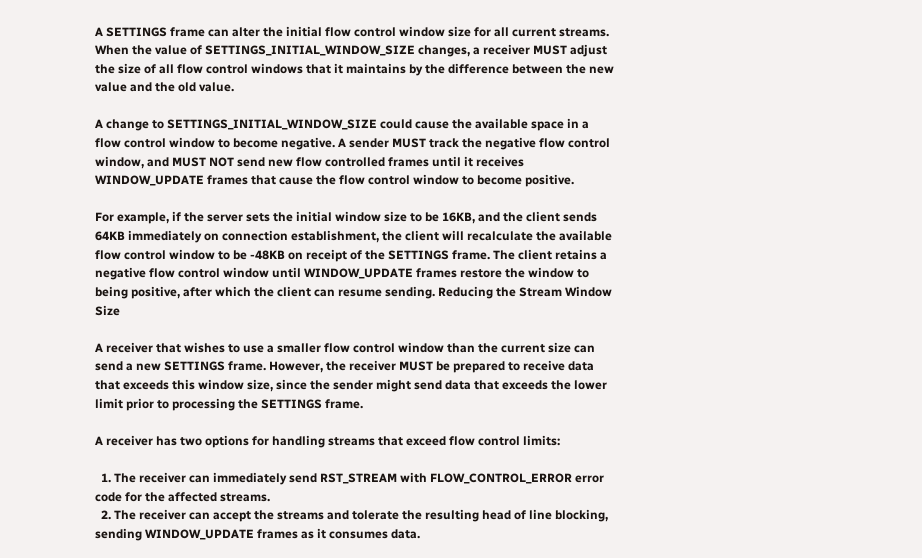A SETTINGS frame can alter the initial flow control window size for all current streams. When the value of SETTINGS_INITIAL_WINDOW_SIZE changes, a receiver MUST adjust the size of all flow control windows that it maintains by the difference between the new value and the old value.

A change to SETTINGS_INITIAL_WINDOW_SIZE could cause the available space in a flow control window to become negative. A sender MUST track the negative flow control window, and MUST NOT send new flow controlled frames until it receives WINDOW_UPDATE frames that cause the flow control window to become positive.

For example, if the server sets the initial window size to be 16KB, and the client sends 64KB immediately on connection establishment, the client will recalculate the available flow control window to be -48KB on receipt of the SETTINGS frame. The client retains a negative flow control window until WINDOW_UPDATE frames restore the window to being positive, after which the client can resume sending. Reducing the Stream Window Size

A receiver that wishes to use a smaller flow control window than the current size can send a new SETTINGS frame. However, the receiver MUST be prepared to receive data that exceeds this window size, since the sender might send data that exceeds the lower limit prior to processing the SETTINGS frame.

A receiver has two options for handling streams that exceed flow control limits:

  1. The receiver can immediately send RST_STREAM with FLOW_CONTROL_ERROR error code for the affected streams.
  2. The receiver can accept the streams and tolerate the resulting head of line blocking, sending WINDOW_UPDATE frames as it consumes data.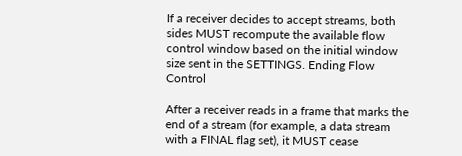If a receiver decides to accept streams, both sides MUST recompute the available flow control window based on the initial window size sent in the SETTINGS. Ending Flow Control

After a receiver reads in a frame that marks the end of a stream (for example, a data stream with a FINAL flag set), it MUST cease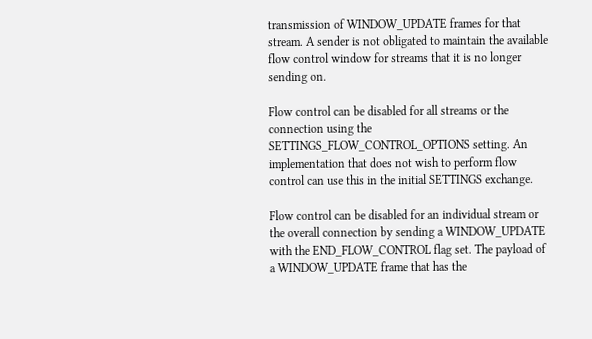transmission of WINDOW_UPDATE frames for that stream. A sender is not obligated to maintain the available flow control window for streams that it is no longer sending on.

Flow control can be disabled for all streams or the connection using the SETTINGS_FLOW_CONTROL_OPTIONS setting. An implementation that does not wish to perform flow control can use this in the initial SETTINGS exchange.

Flow control can be disabled for an individual stream or the overall connection by sending a WINDOW_UPDATE with the END_FLOW_CONTROL flag set. The payload of a WINDOW_UPDATE frame that has the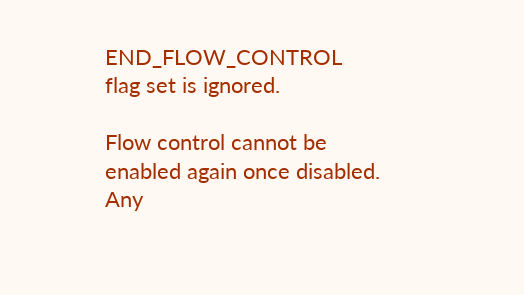END_FLOW_CONTROL flag set is ignored.

Flow control cannot be enabled again once disabled. Any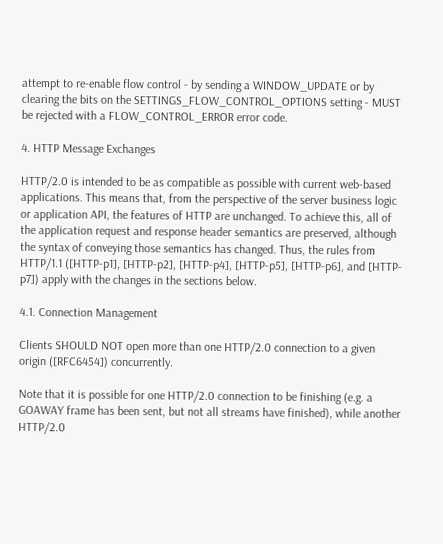attempt to re-enable flow control - by sending a WINDOW_UPDATE or by clearing the bits on the SETTINGS_FLOW_CONTROL_OPTIONS setting - MUST be rejected with a FLOW_CONTROL_ERROR error code.

4. HTTP Message Exchanges

HTTP/2.0 is intended to be as compatible as possible with current web-based applications. This means that, from the perspective of the server business logic or application API, the features of HTTP are unchanged. To achieve this, all of the application request and response header semantics are preserved, although the syntax of conveying those semantics has changed. Thus, the rules from HTTP/1.1 ([HTTP-p1], [HTTP-p2], [HTTP-p4], [HTTP-p5], [HTTP-p6], and [HTTP-p7]) apply with the changes in the sections below.

4.1. Connection Management

Clients SHOULD NOT open more than one HTTP/2.0 connection to a given origin ([RFC6454]) concurrently.

Note that it is possible for one HTTP/2.0 connection to be finishing (e.g. a GOAWAY frame has been sent, but not all streams have finished), while another HTTP/2.0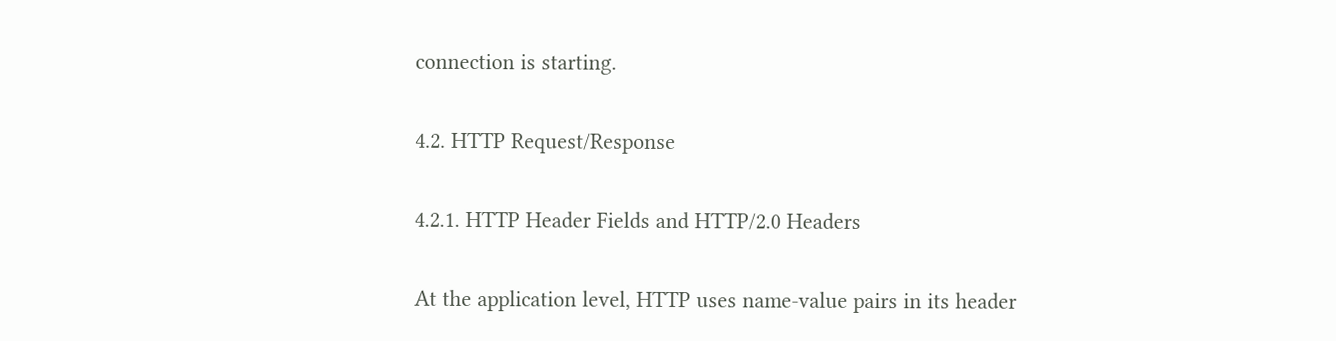connection is starting.

4.2. HTTP Request/Response

4.2.1. HTTP Header Fields and HTTP/2.0 Headers

At the application level, HTTP uses name-value pairs in its header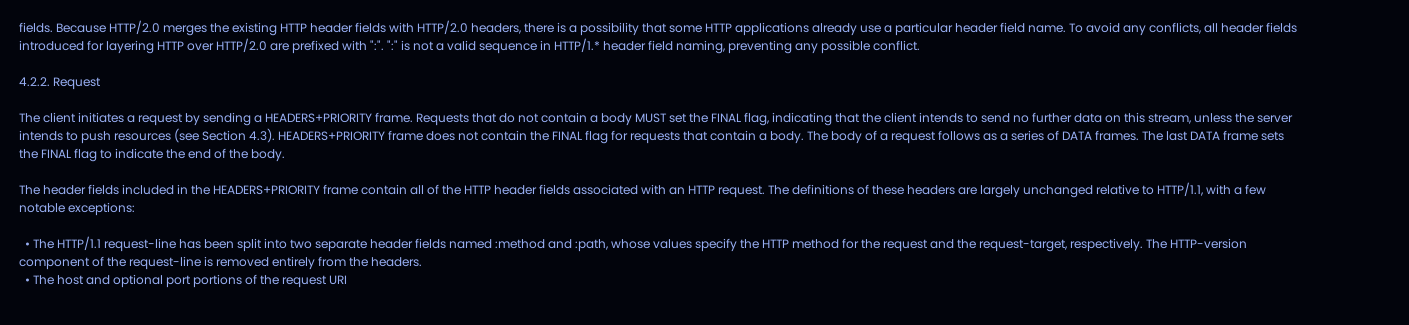fields. Because HTTP/2.0 merges the existing HTTP header fields with HTTP/2.0 headers, there is a possibility that some HTTP applications already use a particular header field name. To avoid any conflicts, all header fields introduced for layering HTTP over HTTP/2.0 are prefixed with ":". ":" is not a valid sequence in HTTP/1.* header field naming, preventing any possible conflict.

4.2.2. Request

The client initiates a request by sending a HEADERS+PRIORITY frame. Requests that do not contain a body MUST set the FINAL flag, indicating that the client intends to send no further data on this stream, unless the server intends to push resources (see Section 4.3). HEADERS+PRIORITY frame does not contain the FINAL flag for requests that contain a body. The body of a request follows as a series of DATA frames. The last DATA frame sets the FINAL flag to indicate the end of the body.

The header fields included in the HEADERS+PRIORITY frame contain all of the HTTP header fields associated with an HTTP request. The definitions of these headers are largely unchanged relative to HTTP/1.1, with a few notable exceptions:

  • The HTTP/1.1 request-line has been split into two separate header fields named :method and :path, whose values specify the HTTP method for the request and the request-target, respectively. The HTTP-version component of the request-line is removed entirely from the headers.
  • The host and optional port portions of the request URI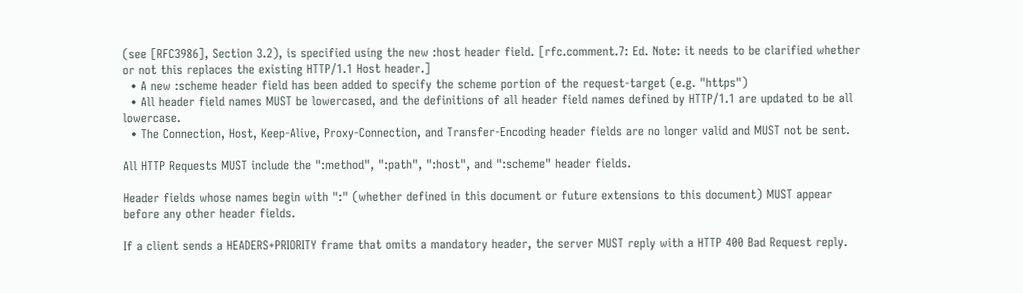(see [RFC3986], Section 3.2), is specified using the new :host header field. [rfc.comment.7: Ed. Note: it needs to be clarified whether or not this replaces the existing HTTP/1.1 Host header.]
  • A new :scheme header field has been added to specify the scheme portion of the request-target (e.g. "https")
  • All header field names MUST be lowercased, and the definitions of all header field names defined by HTTP/1.1 are updated to be all lowercase.
  • The Connection, Host, Keep-Alive, Proxy-Connection, and Transfer-Encoding header fields are no longer valid and MUST not be sent.

All HTTP Requests MUST include the ":method", ":path", ":host", and ":scheme" header fields.

Header fields whose names begin with ":" (whether defined in this document or future extensions to this document) MUST appear before any other header fields.

If a client sends a HEADERS+PRIORITY frame that omits a mandatory header, the server MUST reply with a HTTP 400 Bad Request reply.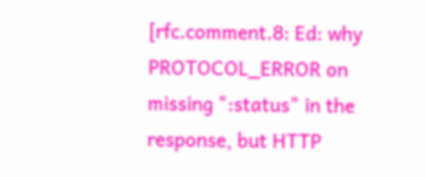[rfc.comment.8: Ed: why PROTOCOL_ERROR on missing ":status" in the response, but HTTP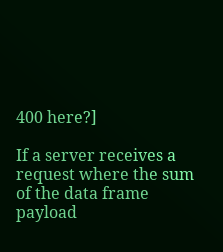400 here?]

If a server receives a request where the sum of the data frame payload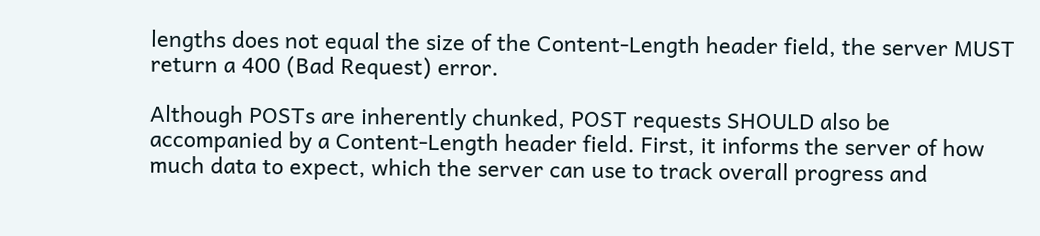lengths does not equal the size of the Content-Length header field, the server MUST return a 400 (Bad Request) error.

Although POSTs are inherently chunked, POST requests SHOULD also be accompanied by a Content-Length header field. First, it informs the server of how much data to expect, which the server can use to track overall progress and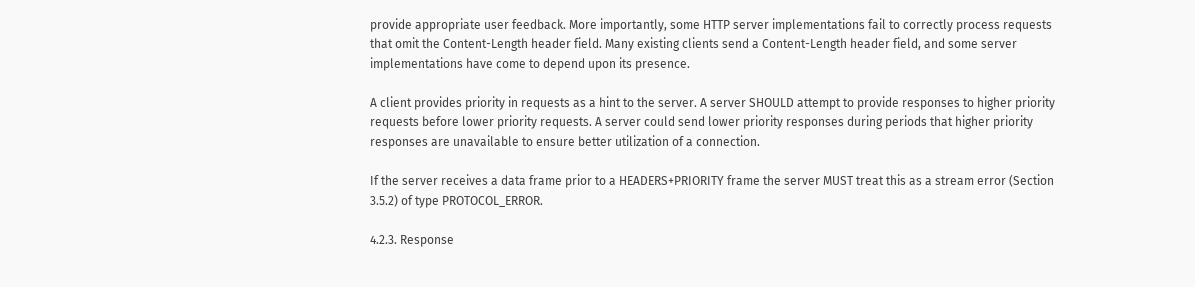provide appropriate user feedback. More importantly, some HTTP server implementations fail to correctly process requests that omit the Content-Length header field. Many existing clients send a Content-Length header field, and some server implementations have come to depend upon its presence.

A client provides priority in requests as a hint to the server. A server SHOULD attempt to provide responses to higher priority requests before lower priority requests. A server could send lower priority responses during periods that higher priority responses are unavailable to ensure better utilization of a connection.

If the server receives a data frame prior to a HEADERS+PRIORITY frame the server MUST treat this as a stream error (Section 3.5.2) of type PROTOCOL_ERROR.

4.2.3. Response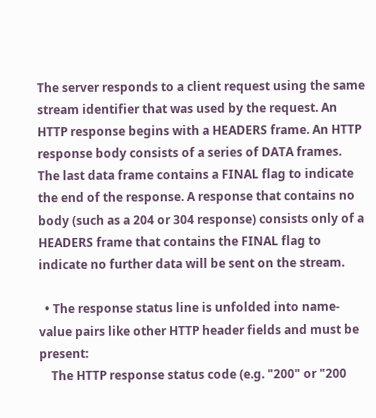The server responds to a client request using the same stream identifier that was used by the request. An HTTP response begins with a HEADERS frame. An HTTP response body consists of a series of DATA frames. The last data frame contains a FINAL flag to indicate the end of the response. A response that contains no body (such as a 204 or 304 response) consists only of a HEADERS frame that contains the FINAL flag to indicate no further data will be sent on the stream.

  • The response status line is unfolded into name-value pairs like other HTTP header fields and must be present:
    The HTTP response status code (e.g. "200" or "200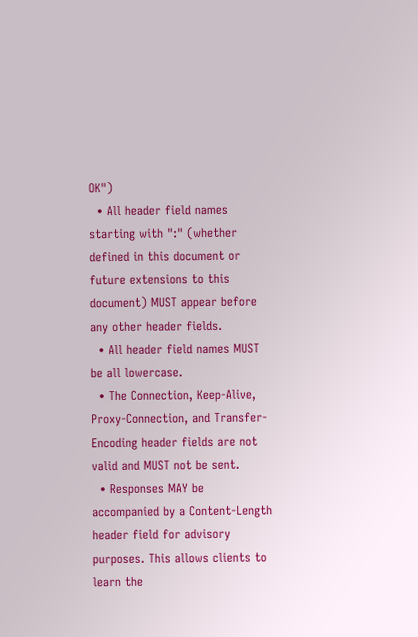OK")
  • All header field names starting with ":" (whether defined in this document or future extensions to this document) MUST appear before any other header fields.
  • All header field names MUST be all lowercase.
  • The Connection, Keep-Alive, Proxy-Connection, and Transfer-Encoding header fields are not valid and MUST not be sent.
  • Responses MAY be accompanied by a Content-Length header field for advisory purposes. This allows clients to learn the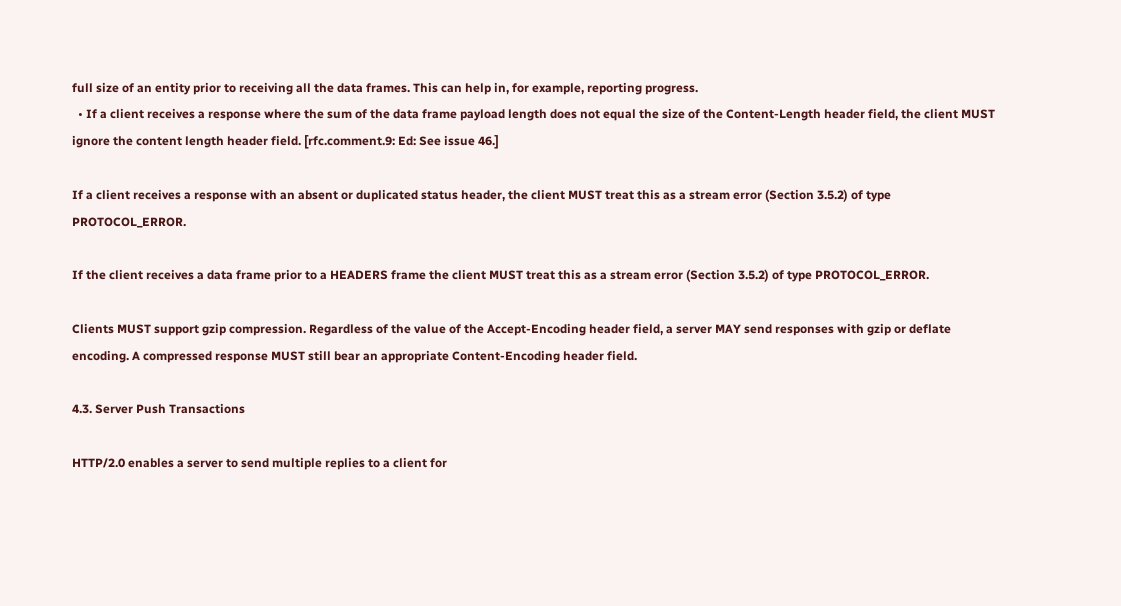full size of an entity prior to receiving all the data frames. This can help in, for example, reporting progress.
  • If a client receives a response where the sum of the data frame payload length does not equal the size of the Content-Length header field, the client MUST ignore the content length header field. [rfc.comment.9: Ed: See issue 46.]

If a client receives a response with an absent or duplicated status header, the client MUST treat this as a stream error (Section 3.5.2) of type PROTOCOL_ERROR.

If the client receives a data frame prior to a HEADERS frame the client MUST treat this as a stream error (Section 3.5.2) of type PROTOCOL_ERROR.

Clients MUST support gzip compression. Regardless of the value of the Accept-Encoding header field, a server MAY send responses with gzip or deflate encoding. A compressed response MUST still bear an appropriate Content-Encoding header field.

4.3. Server Push Transactions

HTTP/2.0 enables a server to send multiple replies to a client for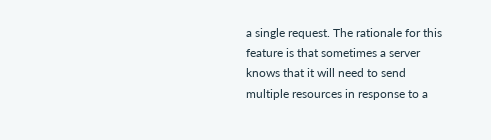a single request. The rationale for this feature is that sometimes a server knows that it will need to send multiple resources in response to a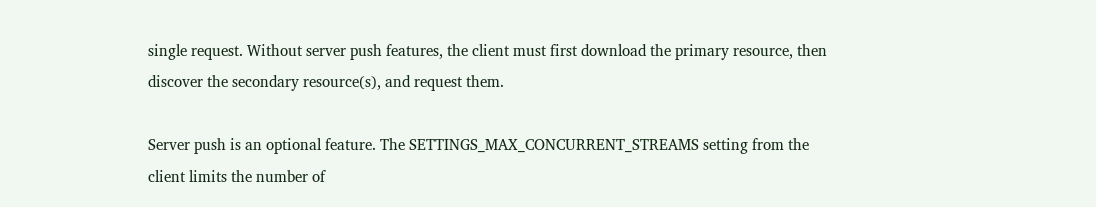single request. Without server push features, the client must first download the primary resource, then discover the secondary resource(s), and request them.

Server push is an optional feature. The SETTINGS_MAX_CONCURRENT_STREAMS setting from the client limits the number of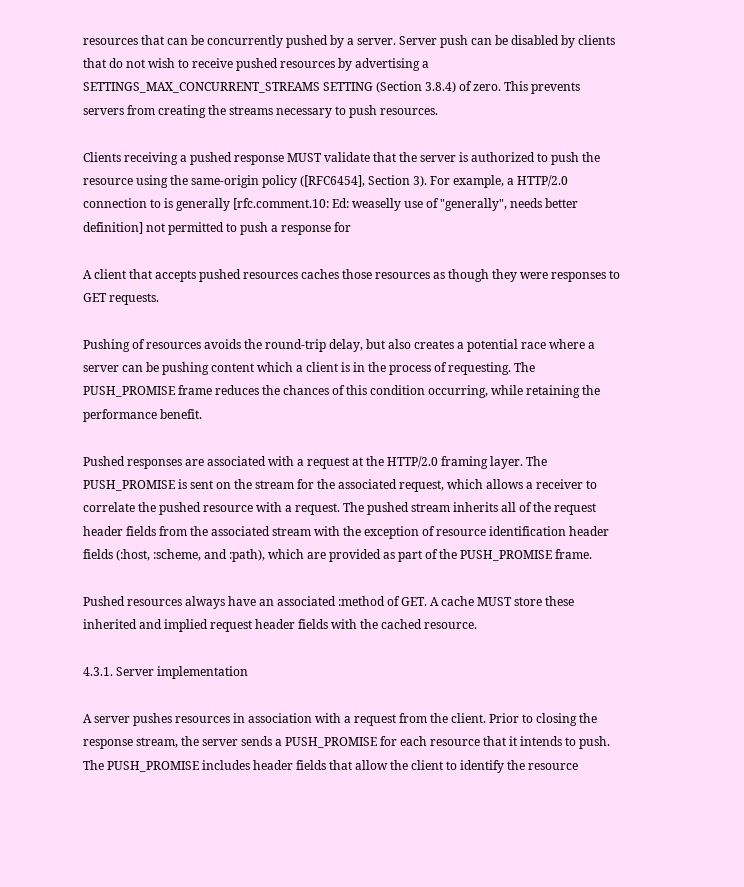resources that can be concurrently pushed by a server. Server push can be disabled by clients that do not wish to receive pushed resources by advertising a SETTINGS_MAX_CONCURRENT_STREAMS SETTING (Section 3.8.4) of zero. This prevents servers from creating the streams necessary to push resources.

Clients receiving a pushed response MUST validate that the server is authorized to push the resource using the same-origin policy ([RFC6454], Section 3). For example, a HTTP/2.0 connection to is generally [rfc.comment.10: Ed: weaselly use of "generally", needs better definition] not permitted to push a response for

A client that accepts pushed resources caches those resources as though they were responses to GET requests.

Pushing of resources avoids the round-trip delay, but also creates a potential race where a server can be pushing content which a client is in the process of requesting. The PUSH_PROMISE frame reduces the chances of this condition occurring, while retaining the performance benefit.

Pushed responses are associated with a request at the HTTP/2.0 framing layer. The PUSH_PROMISE is sent on the stream for the associated request, which allows a receiver to correlate the pushed resource with a request. The pushed stream inherits all of the request header fields from the associated stream with the exception of resource identification header fields (:host, :scheme, and :path), which are provided as part of the PUSH_PROMISE frame.

Pushed resources always have an associated :method of GET. A cache MUST store these inherited and implied request header fields with the cached resource.

4.3.1. Server implementation

A server pushes resources in association with a request from the client. Prior to closing the response stream, the server sends a PUSH_PROMISE for each resource that it intends to push. The PUSH_PROMISE includes header fields that allow the client to identify the resource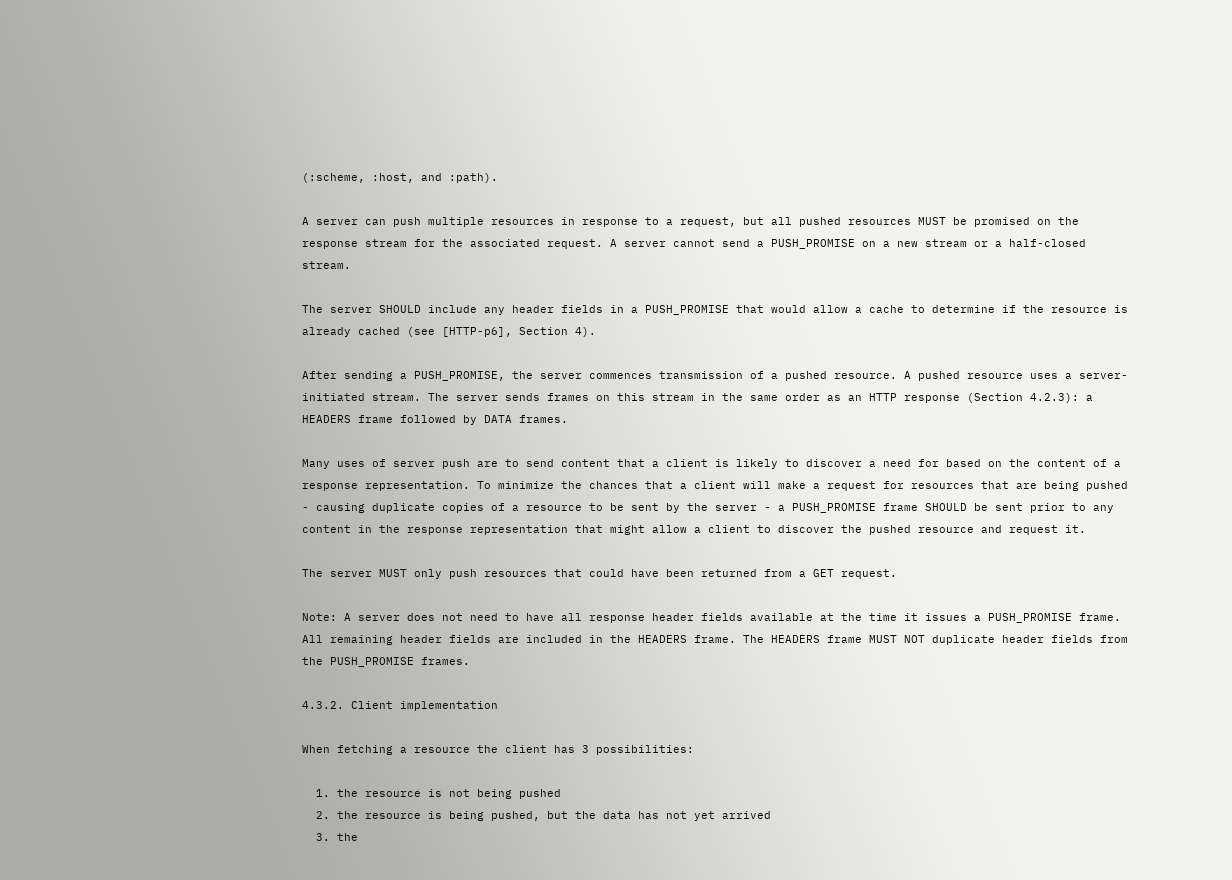(:scheme, :host, and :path).

A server can push multiple resources in response to a request, but all pushed resources MUST be promised on the response stream for the associated request. A server cannot send a PUSH_PROMISE on a new stream or a half-closed stream.

The server SHOULD include any header fields in a PUSH_PROMISE that would allow a cache to determine if the resource is already cached (see [HTTP-p6], Section 4).

After sending a PUSH_PROMISE, the server commences transmission of a pushed resource. A pushed resource uses a server-initiated stream. The server sends frames on this stream in the same order as an HTTP response (Section 4.2.3): a HEADERS frame followed by DATA frames.

Many uses of server push are to send content that a client is likely to discover a need for based on the content of a response representation. To minimize the chances that a client will make a request for resources that are being pushed - causing duplicate copies of a resource to be sent by the server - a PUSH_PROMISE frame SHOULD be sent prior to any content in the response representation that might allow a client to discover the pushed resource and request it.

The server MUST only push resources that could have been returned from a GET request.

Note: A server does not need to have all response header fields available at the time it issues a PUSH_PROMISE frame. All remaining header fields are included in the HEADERS frame. The HEADERS frame MUST NOT duplicate header fields from the PUSH_PROMISE frames.

4.3.2. Client implementation

When fetching a resource the client has 3 possibilities:

  1. the resource is not being pushed
  2. the resource is being pushed, but the data has not yet arrived
  3. the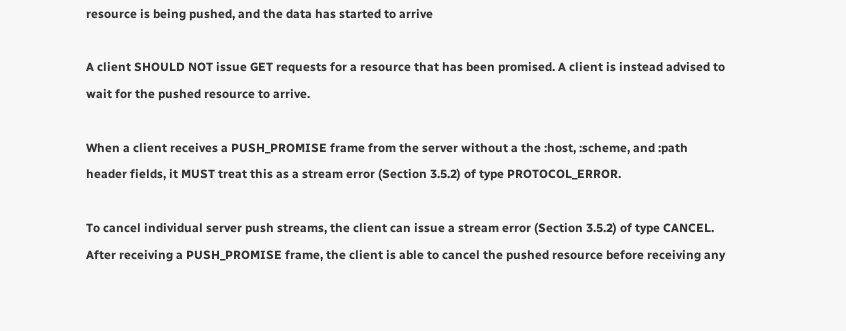resource is being pushed, and the data has started to arrive

A client SHOULD NOT issue GET requests for a resource that has been promised. A client is instead advised to wait for the pushed resource to arrive.

When a client receives a PUSH_PROMISE frame from the server without a the :host, :scheme, and :path header fields, it MUST treat this as a stream error (Section 3.5.2) of type PROTOCOL_ERROR.

To cancel individual server push streams, the client can issue a stream error (Section 3.5.2) of type CANCEL. After receiving a PUSH_PROMISE frame, the client is able to cancel the pushed resource before receiving any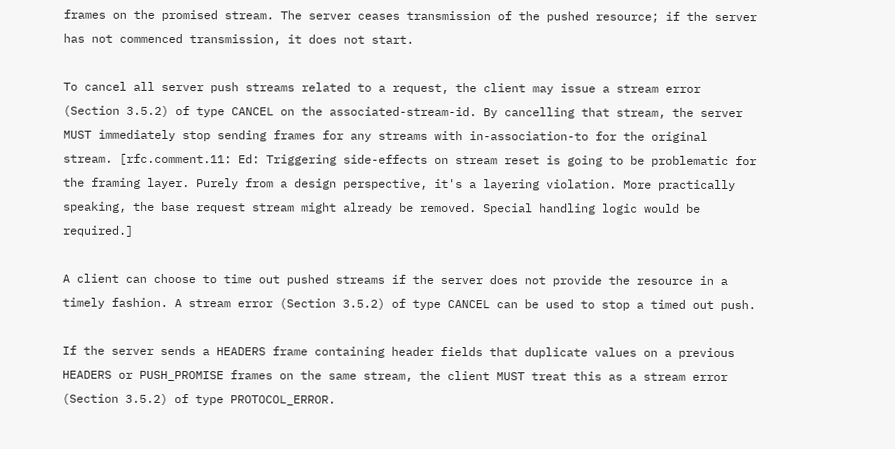frames on the promised stream. The server ceases transmission of the pushed resource; if the server has not commenced transmission, it does not start.

To cancel all server push streams related to a request, the client may issue a stream error (Section 3.5.2) of type CANCEL on the associated-stream-id. By cancelling that stream, the server MUST immediately stop sending frames for any streams with in-association-to for the original stream. [rfc.comment.11: Ed: Triggering side-effects on stream reset is going to be problematic for the framing layer. Purely from a design perspective, it's a layering violation. More practically speaking, the base request stream might already be removed. Special handling logic would be required.]

A client can choose to time out pushed streams if the server does not provide the resource in a timely fashion. A stream error (Section 3.5.2) of type CANCEL can be used to stop a timed out push.

If the server sends a HEADERS frame containing header fields that duplicate values on a previous HEADERS or PUSH_PROMISE frames on the same stream, the client MUST treat this as a stream error (Section 3.5.2) of type PROTOCOL_ERROR.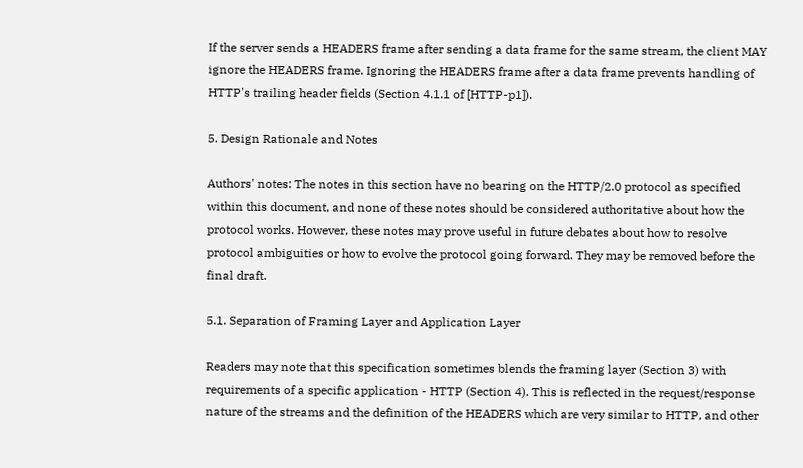If the server sends a HEADERS frame after sending a data frame for the same stream, the client MAY ignore the HEADERS frame. Ignoring the HEADERS frame after a data frame prevents handling of HTTP's trailing header fields (Section 4.1.1 of [HTTP-p1]).

5. Design Rationale and Notes

Authors' notes: The notes in this section have no bearing on the HTTP/2.0 protocol as specified within this document, and none of these notes should be considered authoritative about how the protocol works. However, these notes may prove useful in future debates about how to resolve protocol ambiguities or how to evolve the protocol going forward. They may be removed before the final draft.

5.1. Separation of Framing Layer and Application Layer

Readers may note that this specification sometimes blends the framing layer (Section 3) with requirements of a specific application - HTTP (Section 4). This is reflected in the request/response nature of the streams and the definition of the HEADERS which are very similar to HTTP, and other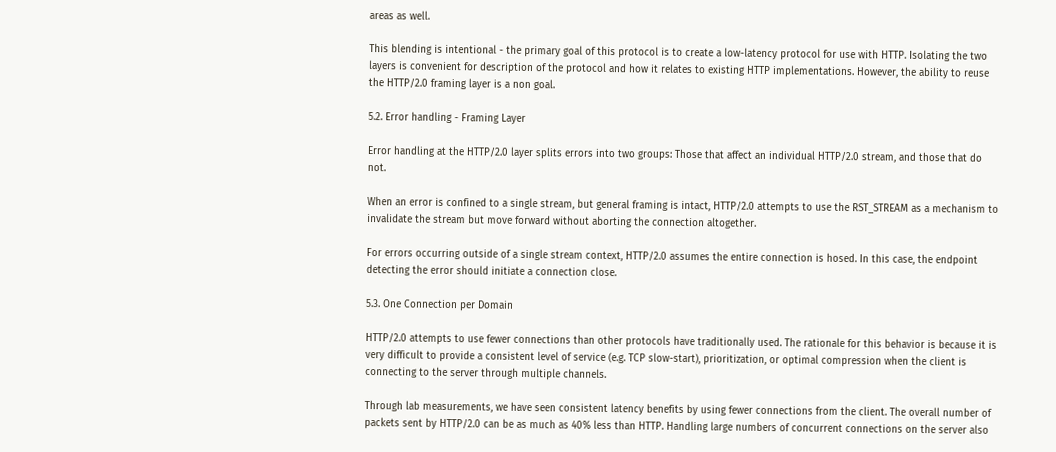areas as well.

This blending is intentional - the primary goal of this protocol is to create a low-latency protocol for use with HTTP. Isolating the two layers is convenient for description of the protocol and how it relates to existing HTTP implementations. However, the ability to reuse the HTTP/2.0 framing layer is a non goal.

5.2. Error handling - Framing Layer

Error handling at the HTTP/2.0 layer splits errors into two groups: Those that affect an individual HTTP/2.0 stream, and those that do not.

When an error is confined to a single stream, but general framing is intact, HTTP/2.0 attempts to use the RST_STREAM as a mechanism to invalidate the stream but move forward without aborting the connection altogether.

For errors occurring outside of a single stream context, HTTP/2.0 assumes the entire connection is hosed. In this case, the endpoint detecting the error should initiate a connection close.

5.3. One Connection per Domain

HTTP/2.0 attempts to use fewer connections than other protocols have traditionally used. The rationale for this behavior is because it is very difficult to provide a consistent level of service (e.g. TCP slow-start), prioritization, or optimal compression when the client is connecting to the server through multiple channels.

Through lab measurements, we have seen consistent latency benefits by using fewer connections from the client. The overall number of packets sent by HTTP/2.0 can be as much as 40% less than HTTP. Handling large numbers of concurrent connections on the server also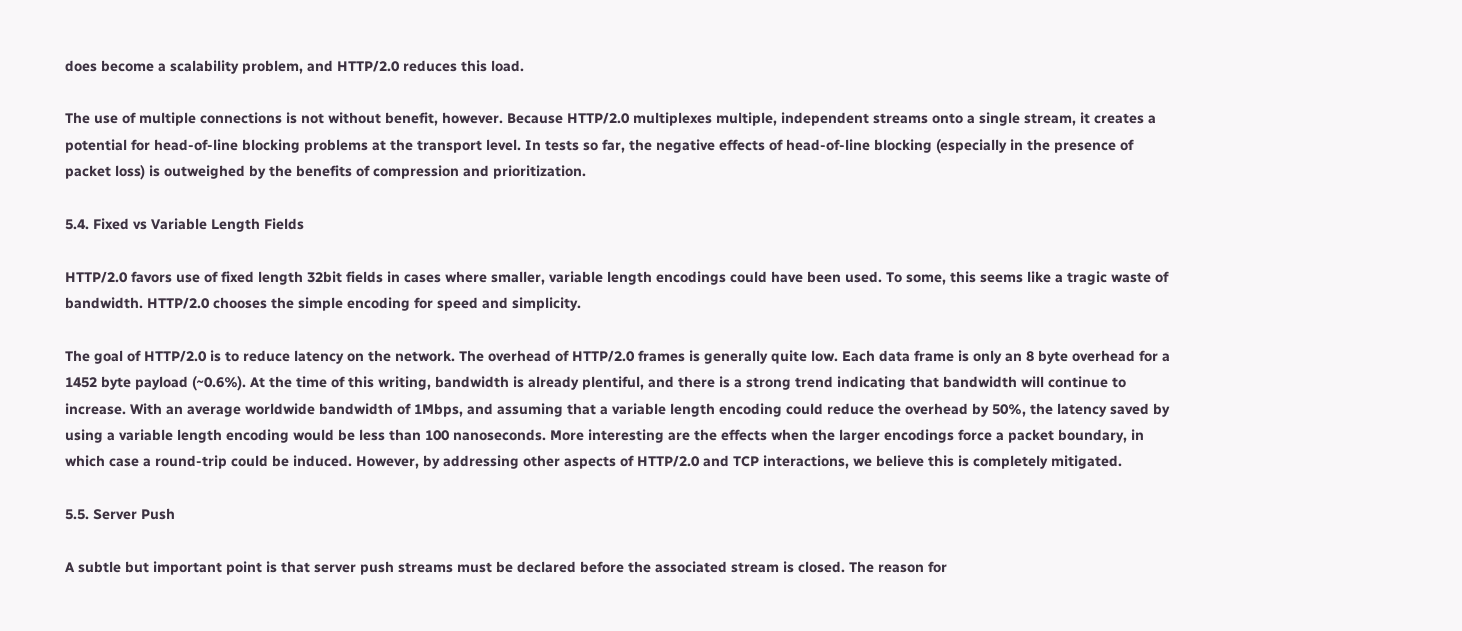does become a scalability problem, and HTTP/2.0 reduces this load.

The use of multiple connections is not without benefit, however. Because HTTP/2.0 multiplexes multiple, independent streams onto a single stream, it creates a potential for head-of-line blocking problems at the transport level. In tests so far, the negative effects of head-of-line blocking (especially in the presence of packet loss) is outweighed by the benefits of compression and prioritization.

5.4. Fixed vs Variable Length Fields

HTTP/2.0 favors use of fixed length 32bit fields in cases where smaller, variable length encodings could have been used. To some, this seems like a tragic waste of bandwidth. HTTP/2.0 chooses the simple encoding for speed and simplicity.

The goal of HTTP/2.0 is to reduce latency on the network. The overhead of HTTP/2.0 frames is generally quite low. Each data frame is only an 8 byte overhead for a 1452 byte payload (~0.6%). At the time of this writing, bandwidth is already plentiful, and there is a strong trend indicating that bandwidth will continue to increase. With an average worldwide bandwidth of 1Mbps, and assuming that a variable length encoding could reduce the overhead by 50%, the latency saved by using a variable length encoding would be less than 100 nanoseconds. More interesting are the effects when the larger encodings force a packet boundary, in which case a round-trip could be induced. However, by addressing other aspects of HTTP/2.0 and TCP interactions, we believe this is completely mitigated.

5.5. Server Push

A subtle but important point is that server push streams must be declared before the associated stream is closed. The reason for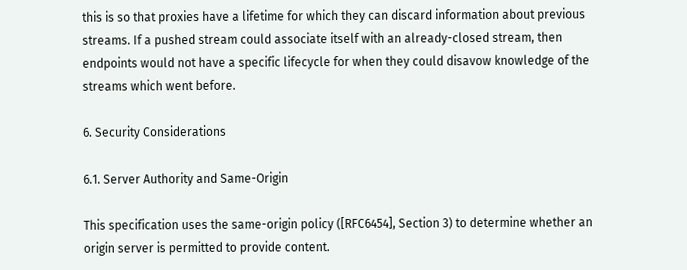this is so that proxies have a lifetime for which they can discard information about previous streams. If a pushed stream could associate itself with an already-closed stream, then endpoints would not have a specific lifecycle for when they could disavow knowledge of the streams which went before.

6. Security Considerations

6.1. Server Authority and Same-Origin

This specification uses the same-origin policy ([RFC6454], Section 3) to determine whether an origin server is permitted to provide content.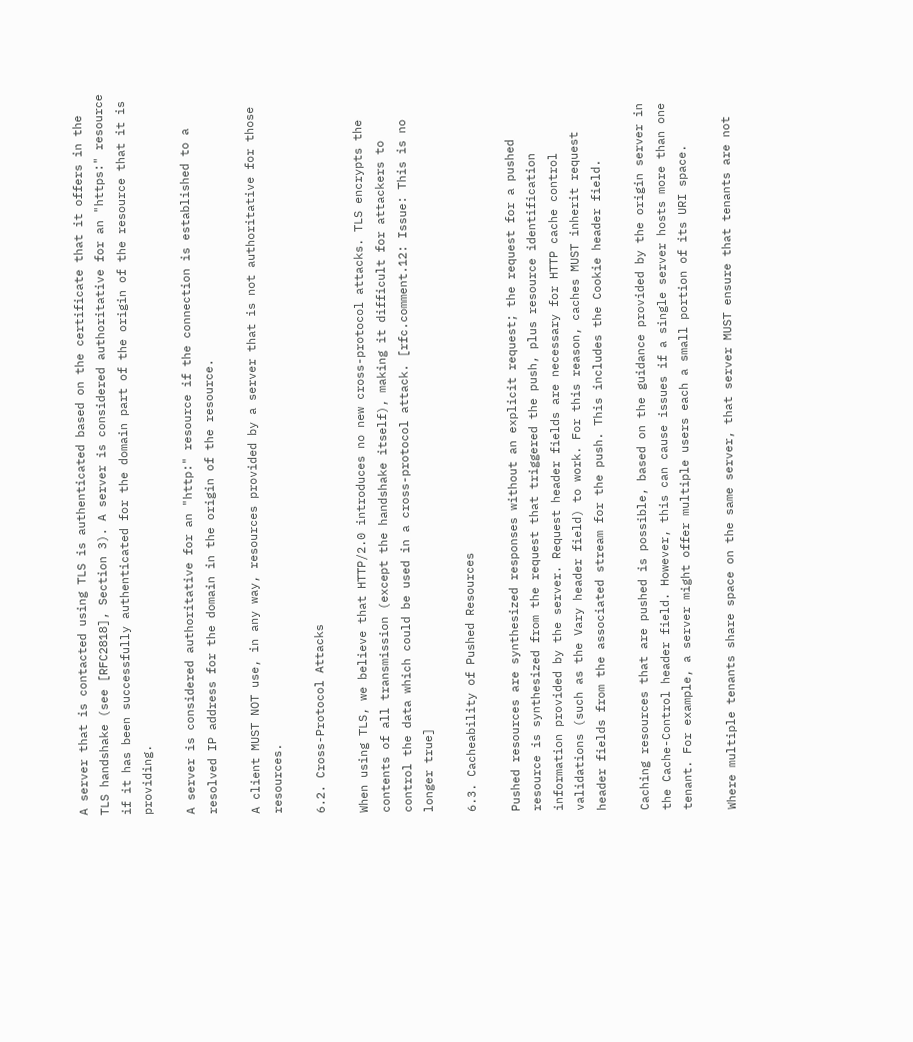A server that is contacted using TLS is authenticated based on the certificate that it offers in the TLS handshake (see [RFC2818], Section 3). A server is considered authoritative for an "https:" resource if it has been successfully authenticated for the domain part of the origin of the resource that it is providing.

A server is considered authoritative for an "http:" resource if the connection is established to a resolved IP address for the domain in the origin of the resource.

A client MUST NOT use, in any way, resources provided by a server that is not authoritative for those resources.

6.2. Cross-Protocol Attacks

When using TLS, we believe that HTTP/2.0 introduces no new cross-protocol attacks. TLS encrypts the contents of all transmission (except the handshake itself), making it difficult for attackers to control the data which could be used in a cross-protocol attack. [rfc.comment.12: Issue: This is no longer true]

6.3. Cacheability of Pushed Resources

Pushed resources are synthesized responses without an explicit request; the request for a pushed resource is synthesized from the request that triggered the push, plus resource identification information provided by the server. Request header fields are necessary for HTTP cache control validations (such as the Vary header field) to work. For this reason, caches MUST inherit request header fields from the associated stream for the push. This includes the Cookie header field.

Caching resources that are pushed is possible, based on the guidance provided by the origin server in the Cache-Control header field. However, this can cause issues if a single server hosts more than one tenant. For example, a server might offer multiple users each a small portion of its URI space.

Where multiple tenants share space on the same server, that server MUST ensure that tenants are not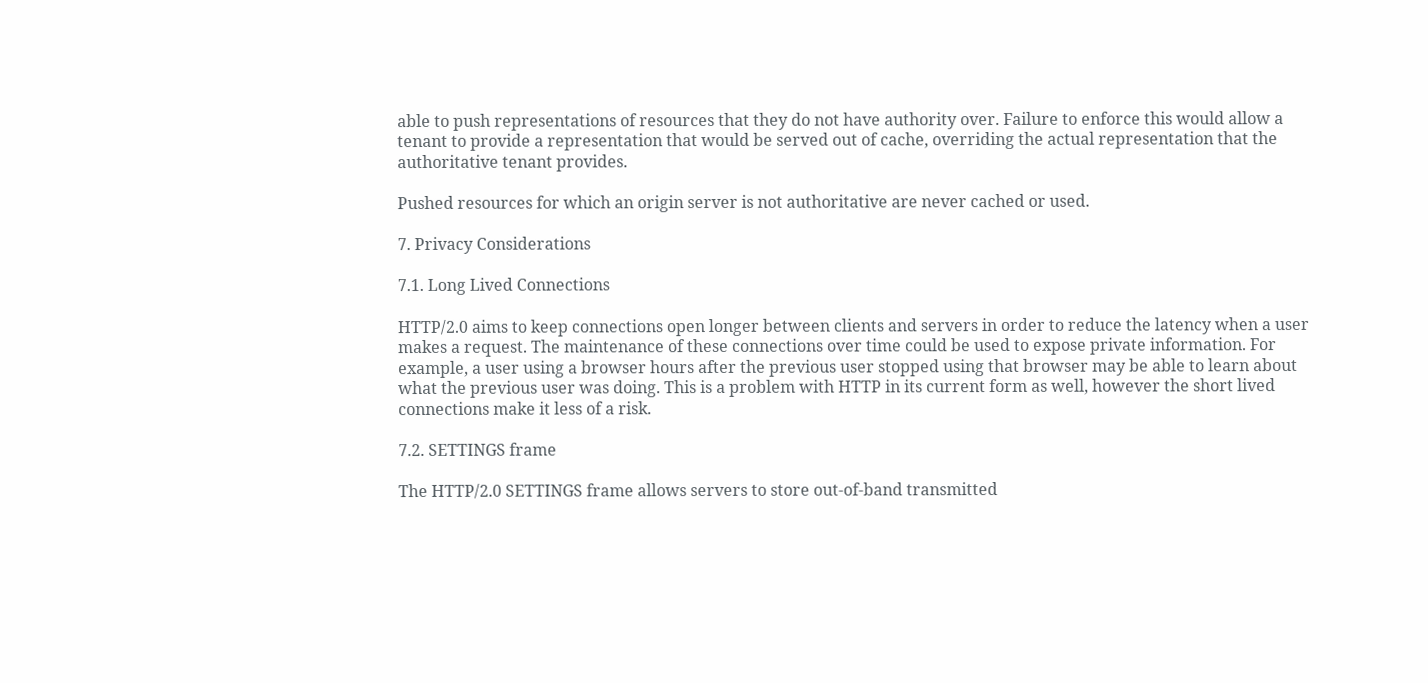able to push representations of resources that they do not have authority over. Failure to enforce this would allow a tenant to provide a representation that would be served out of cache, overriding the actual representation that the authoritative tenant provides.

Pushed resources for which an origin server is not authoritative are never cached or used.

7. Privacy Considerations

7.1. Long Lived Connections

HTTP/2.0 aims to keep connections open longer between clients and servers in order to reduce the latency when a user makes a request. The maintenance of these connections over time could be used to expose private information. For example, a user using a browser hours after the previous user stopped using that browser may be able to learn about what the previous user was doing. This is a problem with HTTP in its current form as well, however the short lived connections make it less of a risk.

7.2. SETTINGS frame

The HTTP/2.0 SETTINGS frame allows servers to store out-of-band transmitted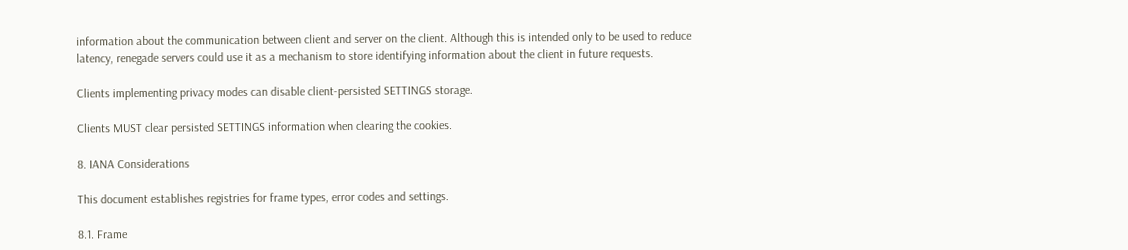information about the communication between client and server on the client. Although this is intended only to be used to reduce latency, renegade servers could use it as a mechanism to store identifying information about the client in future requests.

Clients implementing privacy modes can disable client-persisted SETTINGS storage.

Clients MUST clear persisted SETTINGS information when clearing the cookies.

8. IANA Considerations

This document establishes registries for frame types, error codes and settings.

8.1. Frame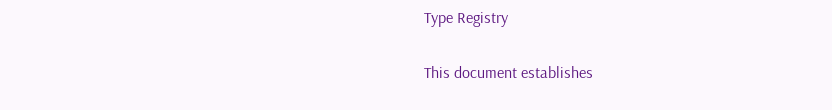Type Registry

This document establishes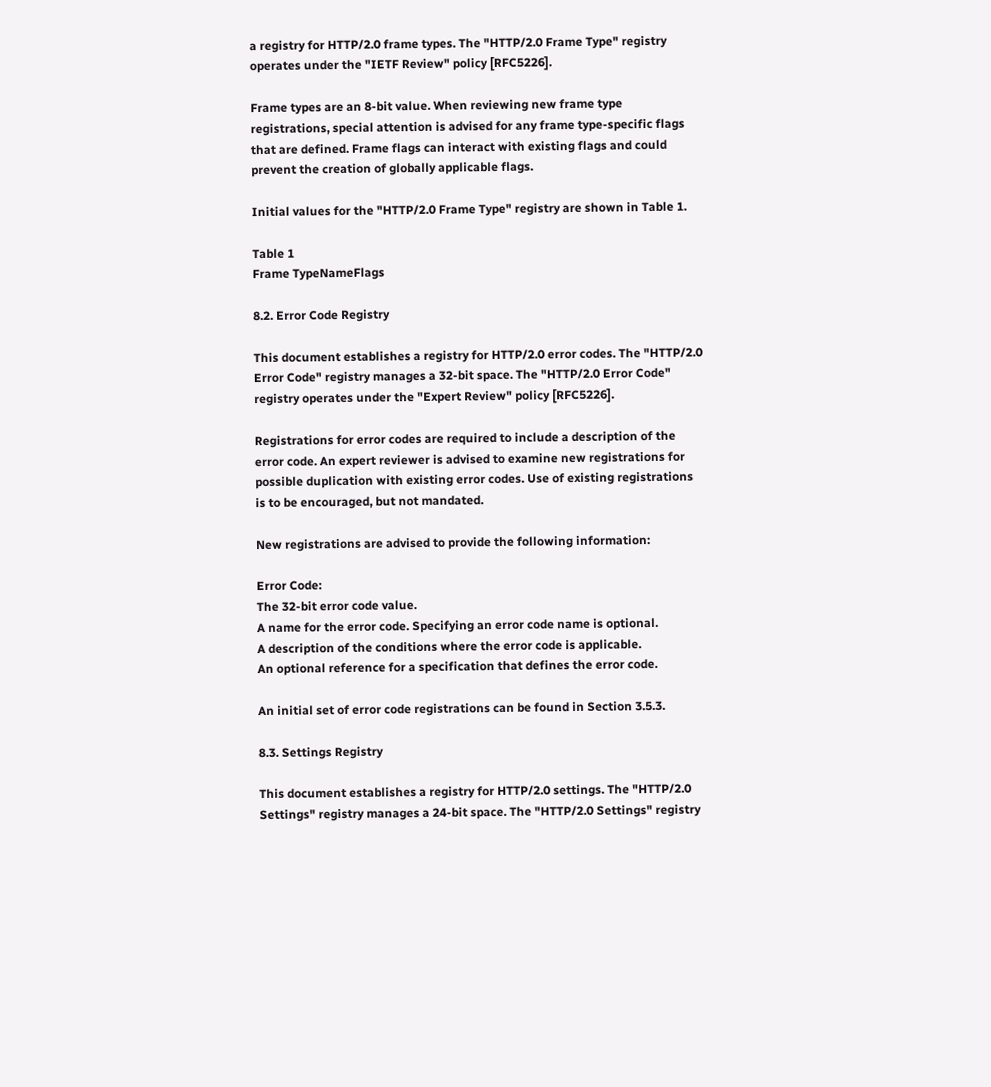a registry for HTTP/2.0 frame types. The "HTTP/2.0 Frame Type" registry operates under the "IETF Review" policy [RFC5226].

Frame types are an 8-bit value. When reviewing new frame type registrations, special attention is advised for any frame type-specific flags that are defined. Frame flags can interact with existing flags and could prevent the creation of globally applicable flags.

Initial values for the "HTTP/2.0 Frame Type" registry are shown in Table 1.

Table 1
Frame TypeNameFlags

8.2. Error Code Registry

This document establishes a registry for HTTP/2.0 error codes. The "HTTP/2.0 Error Code" registry manages a 32-bit space. The "HTTP/2.0 Error Code" registry operates under the "Expert Review" policy [RFC5226].

Registrations for error codes are required to include a description of the error code. An expert reviewer is advised to examine new registrations for possible duplication with existing error codes. Use of existing registrations is to be encouraged, but not mandated.

New registrations are advised to provide the following information:

Error Code:
The 32-bit error code value.
A name for the error code. Specifying an error code name is optional.
A description of the conditions where the error code is applicable.
An optional reference for a specification that defines the error code.

An initial set of error code registrations can be found in Section 3.5.3.

8.3. Settings Registry

This document establishes a registry for HTTP/2.0 settings. The "HTTP/2.0 Settings" registry manages a 24-bit space. The "HTTP/2.0 Settings" registry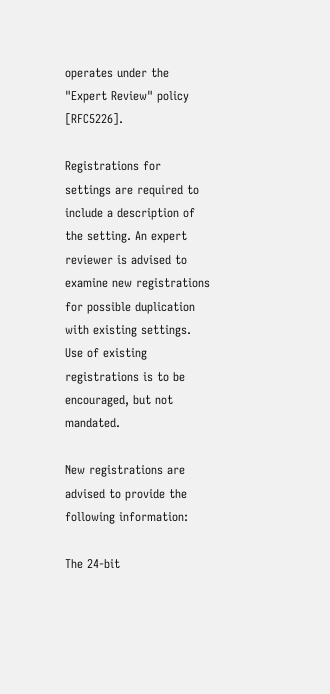operates under the "Expert Review" policy [RFC5226].

Registrations for settings are required to include a description of the setting. An expert reviewer is advised to examine new registrations for possible duplication with existing settings. Use of existing registrations is to be encouraged, but not mandated.

New registrations are advised to provide the following information:

The 24-bit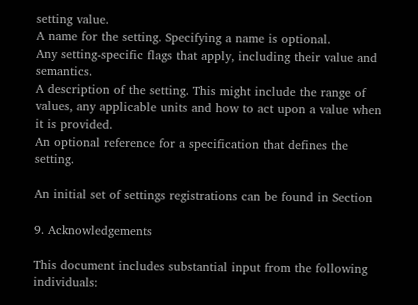setting value.
A name for the setting. Specifying a name is optional.
Any setting-specific flags that apply, including their value and semantics.
A description of the setting. This might include the range of values, any applicable units and how to act upon a value when it is provided.
An optional reference for a specification that defines the setting.

An initial set of settings registrations can be found in Section

9. Acknowledgements

This document includes substantial input from the following individuals: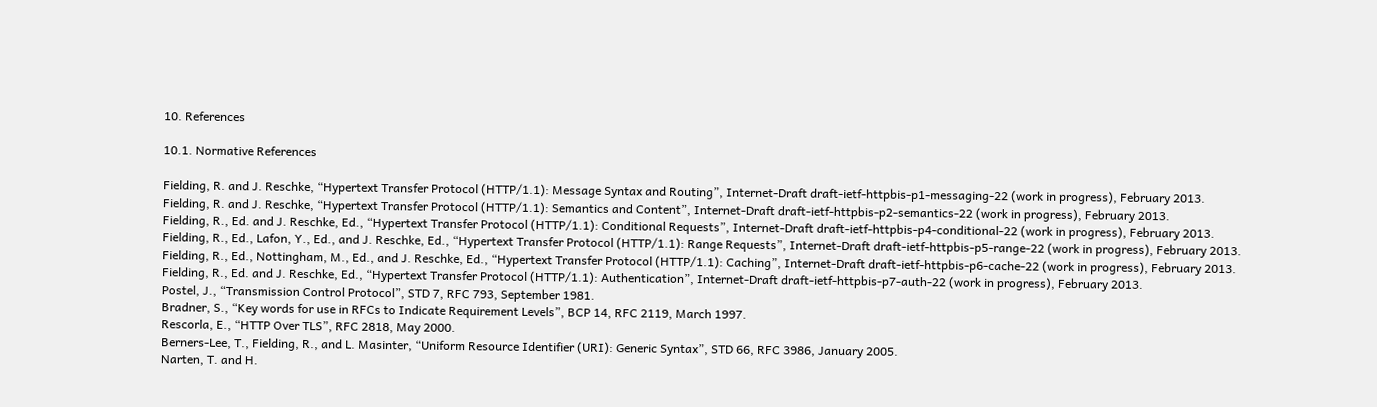10. References

10.1. Normative References

Fielding, R. and J. Reschke, “Hypertext Transfer Protocol (HTTP/1.1): Message Syntax and Routing”, Internet-Draft draft-ietf-httpbis-p1-messaging-22 (work in progress), February 2013.
Fielding, R. and J. Reschke, “Hypertext Transfer Protocol (HTTP/1.1): Semantics and Content”, Internet-Draft draft-ietf-httpbis-p2-semantics-22 (work in progress), February 2013.
Fielding, R., Ed. and J. Reschke, Ed., “Hypertext Transfer Protocol (HTTP/1.1): Conditional Requests”, Internet-Draft draft-ietf-httpbis-p4-conditional-22 (work in progress), February 2013.
Fielding, R., Ed., Lafon, Y., Ed., and J. Reschke, Ed., “Hypertext Transfer Protocol (HTTP/1.1): Range Requests”, Internet-Draft draft-ietf-httpbis-p5-range-22 (work in progress), February 2013.
Fielding, R., Ed., Nottingham, M., Ed., and J. Reschke, Ed., “Hypertext Transfer Protocol (HTTP/1.1): Caching”, Internet-Draft draft-ietf-httpbis-p6-cache-22 (work in progress), February 2013.
Fielding, R., Ed. and J. Reschke, Ed., “Hypertext Transfer Protocol (HTTP/1.1): Authentication”, Internet-Draft draft-ietf-httpbis-p7-auth-22 (work in progress), February 2013.
Postel, J., “Transmission Control Protocol”, STD 7, RFC 793, September 1981.
Bradner, S., “Key words for use in RFCs to Indicate Requirement Levels”, BCP 14, RFC 2119, March 1997.
Rescorla, E., “HTTP Over TLS”, RFC 2818, May 2000.
Berners-Lee, T., Fielding, R., and L. Masinter, “Uniform Resource Identifier (URI): Generic Syntax”, STD 66, RFC 3986, January 2005.
Narten, T. and H.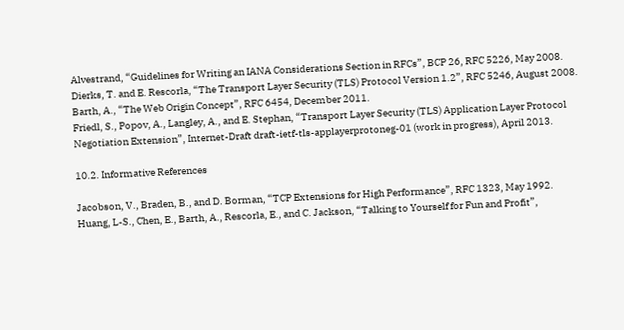Alvestrand, “Guidelines for Writing an IANA Considerations Section in RFCs”, BCP 26, RFC 5226, May 2008.
Dierks, T. and E. Rescorla, “The Transport Layer Security (TLS) Protocol Version 1.2”, RFC 5246, August 2008.
Barth, A., “The Web Origin Concept”, RFC 6454, December 2011.
Friedl, S., Popov, A., Langley, A., and E. Stephan, “Transport Layer Security (TLS) Application Layer Protocol Negotiation Extension”, Internet-Draft draft-ietf-tls-applayerprotoneg-01 (work in progress), April 2013.

10.2. Informative References

Jacobson, V., Braden, B., and D. Borman, “TCP Extensions for High Performance”, RFC 1323, May 1992.
Huang, L-S., Chen, E., Barth, A., Rescorla, E., and C. Jackson, “Talking to Yourself for Fun and Profit”,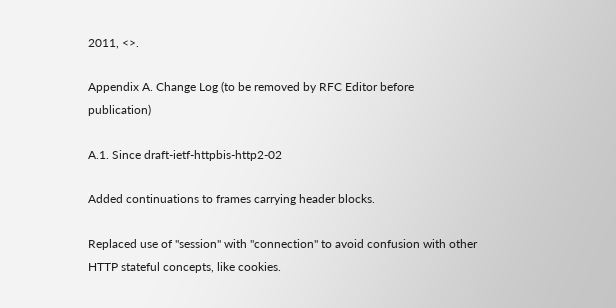2011, <>.

Appendix A. Change Log (to be removed by RFC Editor before publication)

A.1. Since draft-ietf-httpbis-http2-02

Added continuations to frames carrying header blocks.

Replaced use of "session" with "connection" to avoid confusion with other HTTP stateful concepts, like cookies.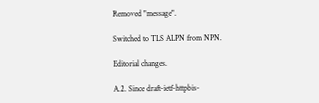Removed "message".

Switched to TLS ALPN from NPN.

Editorial changes.

A.2. Since draft-ietf-httpbis-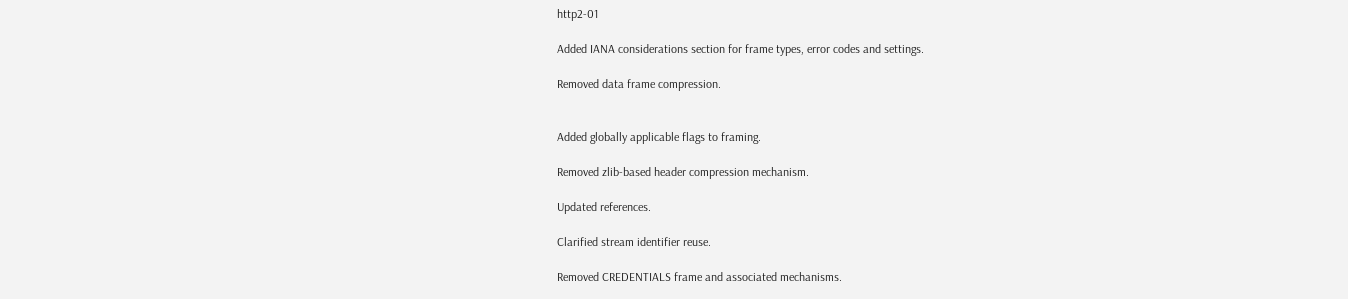http2-01

Added IANA considerations section for frame types, error codes and settings.

Removed data frame compression.


Added globally applicable flags to framing.

Removed zlib-based header compression mechanism.

Updated references.

Clarified stream identifier reuse.

Removed CREDENTIALS frame and associated mechanisms.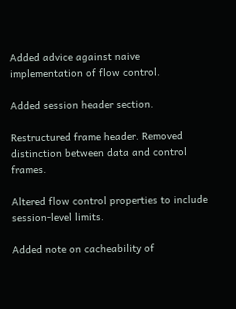Added advice against naive implementation of flow control.

Added session header section.

Restructured frame header. Removed distinction between data and control frames.

Altered flow control properties to include session-level limits.

Added note on cacheability of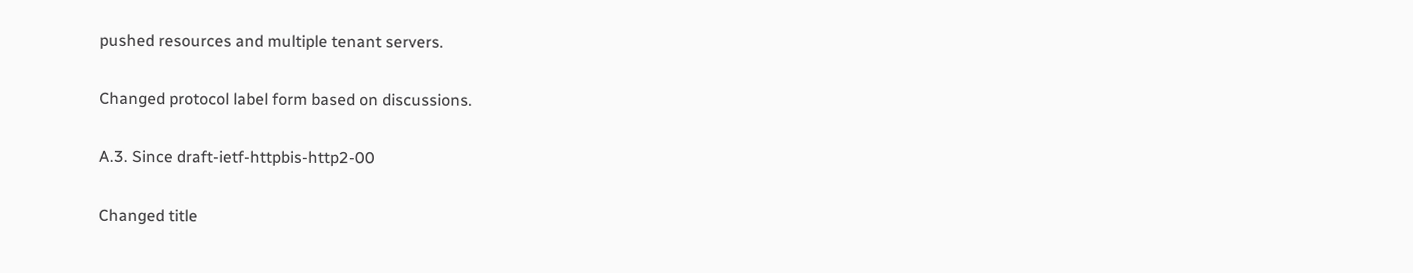pushed resources and multiple tenant servers.

Changed protocol label form based on discussions.

A.3. Since draft-ietf-httpbis-http2-00

Changed title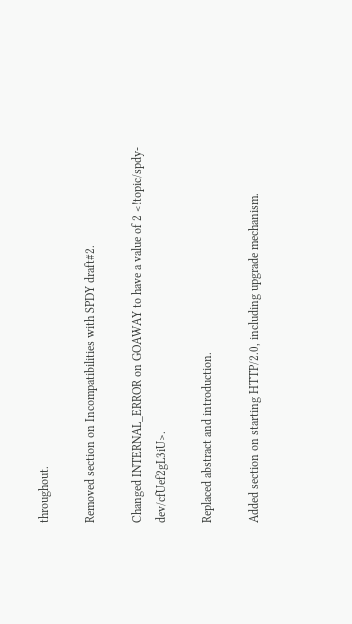throughout.

Removed section on Incompatibilities with SPDY draft#2.

Changed INTERNAL_ERROR on GOAWAY to have a value of 2 <!topic/spdy-dev/cfUef2gL3iU>.

Replaced abstract and introduction.

Added section on starting HTTP/2.0, including upgrade mechanism.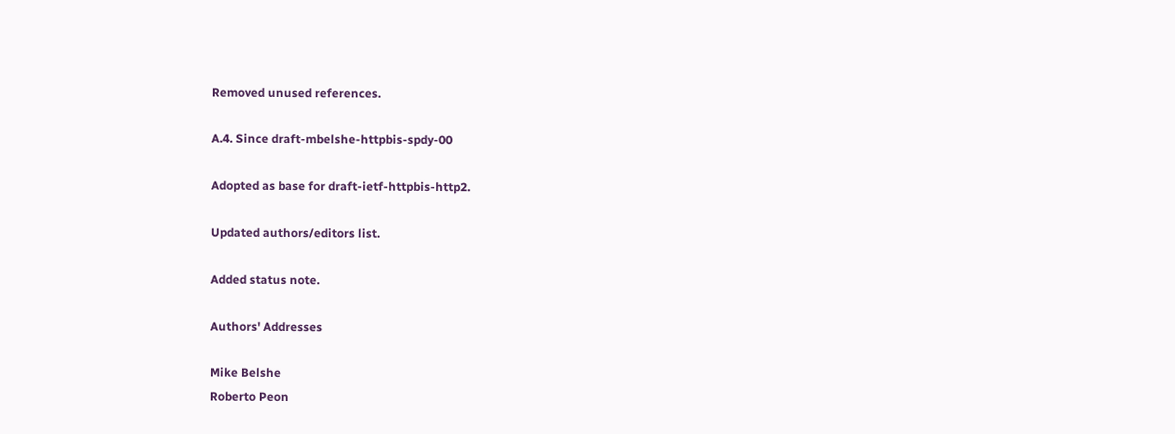Removed unused references.

A.4. Since draft-mbelshe-httpbis-spdy-00

Adopted as base for draft-ietf-httpbis-http2.

Updated authors/editors list.

Added status note.

Authors' Addresses

Mike Belshe
Roberto Peon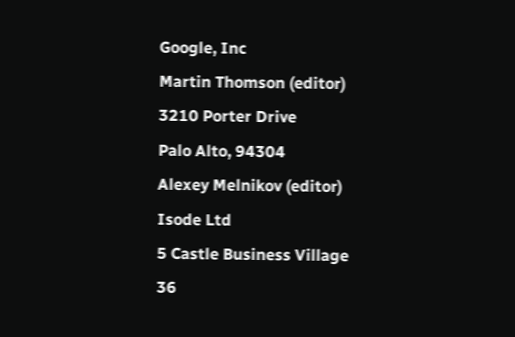Google, Inc
Martin Thomson (editor)
3210 Porter Drive
Palo Alto, 94304
Alexey Melnikov (editor)
Isode Ltd
5 Castle Business Village
36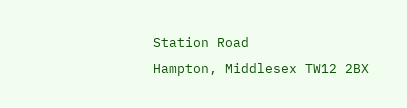Station Road
Hampton, Middlesex TW12 2BX